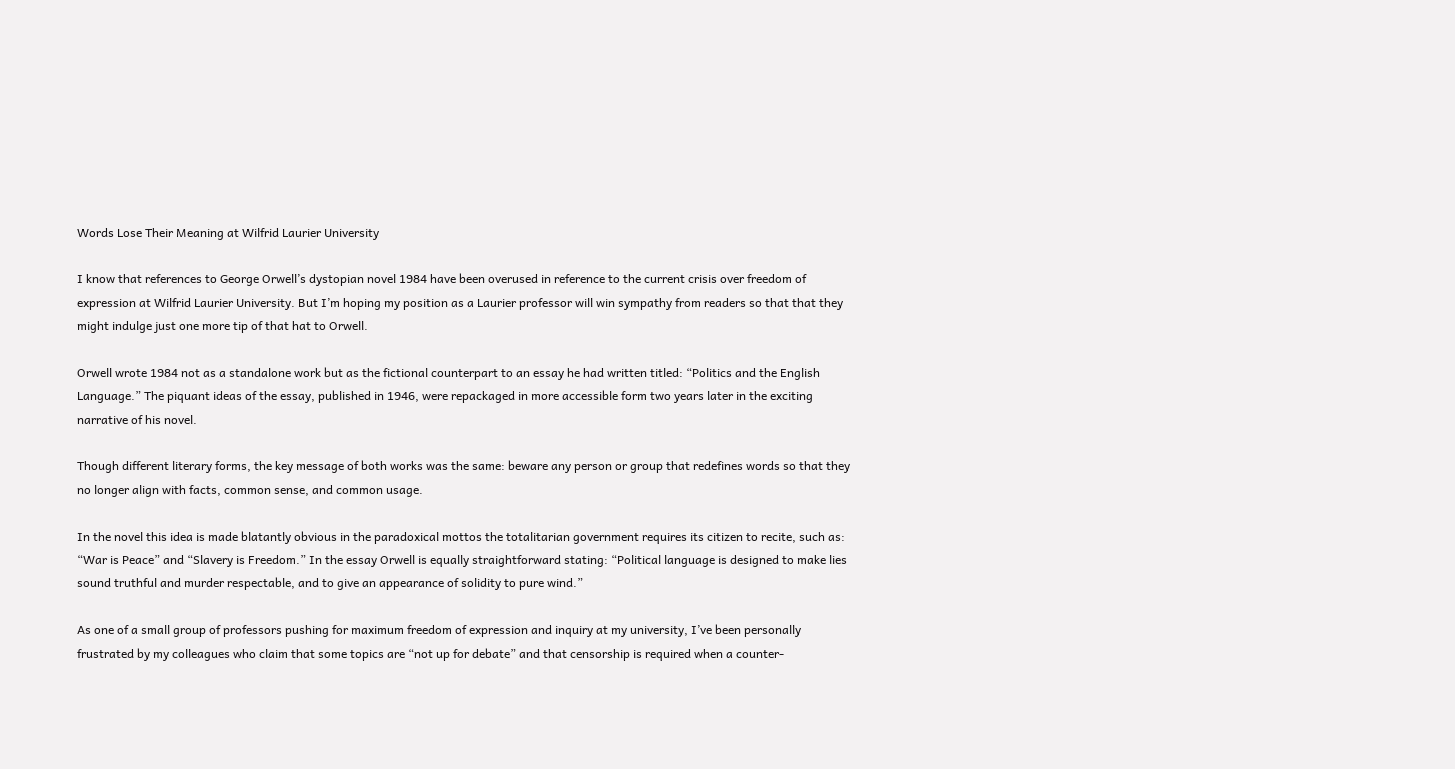Words Lose Their Meaning at Wilfrid Laurier University

I know that references to George Orwell’s dystopian novel 1984 have been overused in reference to the current crisis over freedom of expression at Wilfrid Laurier University. But I’m hoping my position as a Laurier professor will win sympathy from readers so that that they might indulge just one more tip of that hat to Orwell.

Orwell wrote 1984 not as a standalone work but as the fictional counterpart to an essay he had written titled: “Politics and the English Language.” The piquant ideas of the essay, published in 1946, were repackaged in more accessible form two years later in the exciting narrative of his novel.

Though different literary forms, the key message of both works was the same: beware any person or group that redefines words so that they no longer align with facts, common sense, and common usage.

In the novel this idea is made blatantly obvious in the paradoxical mottos the totalitarian government requires its citizen to recite, such as: “War is Peace” and “Slavery is Freedom.” In the essay Orwell is equally straightforward stating: “Political language is designed to make lies sound truthful and murder respectable, and to give an appearance of solidity to pure wind.”

As one of a small group of professors pushing for maximum freedom of expression and inquiry at my university, I’ve been personally frustrated by my colleagues who claim that some topics are “not up for debate” and that censorship is required when a counter-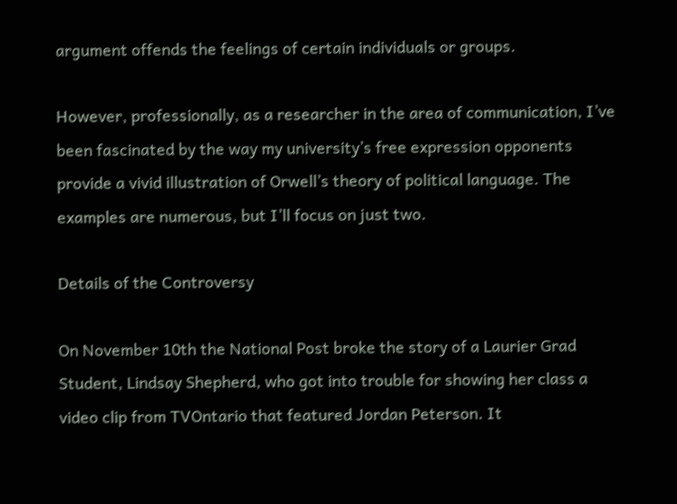argument offends the feelings of certain individuals or groups.

However, professionally, as a researcher in the area of communication, I’ve been fascinated by the way my university’s free expression opponents provide a vivid illustration of Orwell’s theory of political language. The examples are numerous, but I’ll focus on just two.

Details of the Controversy

On November 10th the National Post broke the story of a Laurier Grad Student, Lindsay Shepherd, who got into trouble for showing her class a video clip from TVOntario that featured Jordan Peterson. It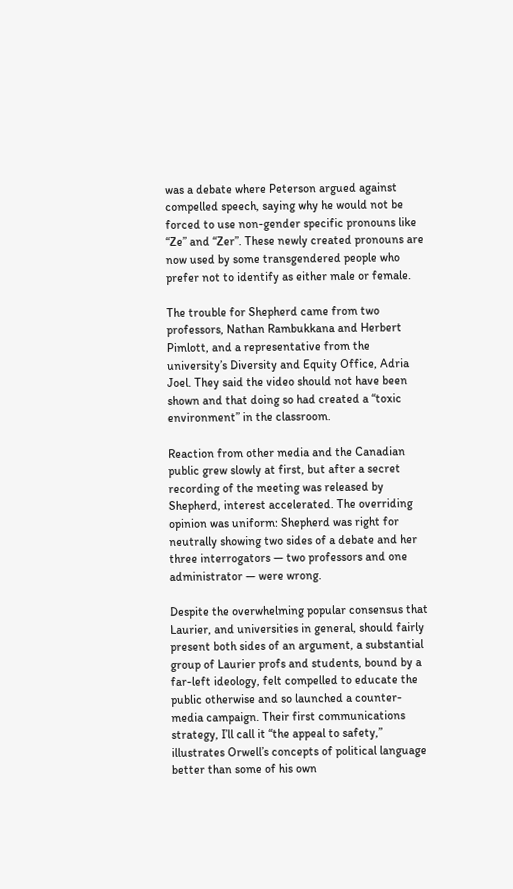was a debate where Peterson argued against compelled speech, saying why he would not be forced to use non-gender specific pronouns like “Ze” and “Zer”. These newly created pronouns are now used by some transgendered people who prefer not to identify as either male or female.

The trouble for Shepherd came from two professors, Nathan Rambukkana and Herbert Pimlott, and a representative from the university’s Diversity and Equity Office, Adria Joel. They said the video should not have been shown and that doing so had created a “toxic environment” in the classroom.

Reaction from other media and the Canadian public grew slowly at first, but after a secret recording of the meeting was released by Shepherd, interest accelerated. The overriding opinion was uniform: Shepherd was right for neutrally showing two sides of a debate and her three interrogators — two professors and one administrator — were wrong.

Despite the overwhelming popular consensus that Laurier, and universities in general, should fairly present both sides of an argument, a substantial group of Laurier profs and students, bound by a far-left ideology, felt compelled to educate the public otherwise and so launched a counter-media campaign. Their first communications strategy, I’ll call it “the appeal to safety,” illustrates Orwell’s concepts of political language better than some of his own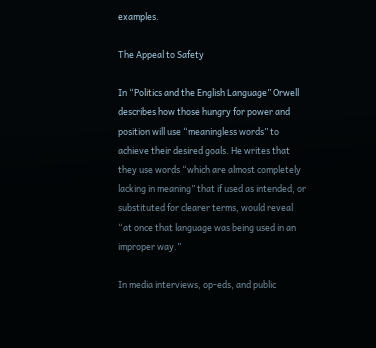examples.

The Appeal to Safety

In “Politics and the English Language” Orwell describes how those hungry for power and position will use “meaningless words” to achieve their desired goals. He writes that they use words “which are almost completely lacking in meaning” that if used as intended, or substituted for clearer terms, would reveal “at once that language was being used in an improper way.”

In media interviews, op-eds, and public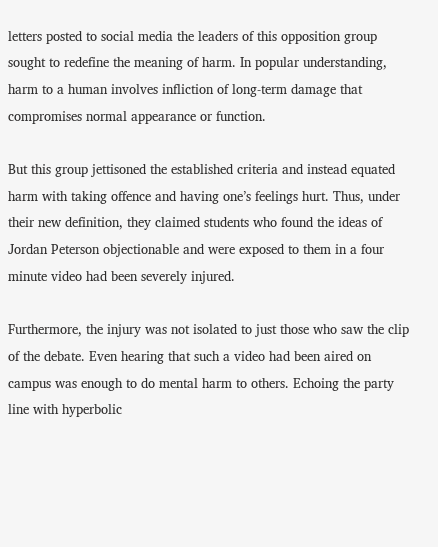letters posted to social media the leaders of this opposition group sought to redefine the meaning of harm. In popular understanding, harm to a human involves infliction of long-term damage that compromises normal appearance or function.

But this group jettisoned the established criteria and instead equated harm with taking offence and having one’s feelings hurt. Thus, under their new definition, they claimed students who found the ideas of Jordan Peterson objectionable and were exposed to them in a four minute video had been severely injured.

Furthermore, the injury was not isolated to just those who saw the clip of the debate. Even hearing that such a video had been aired on campus was enough to do mental harm to others. Echoing the party line with hyperbolic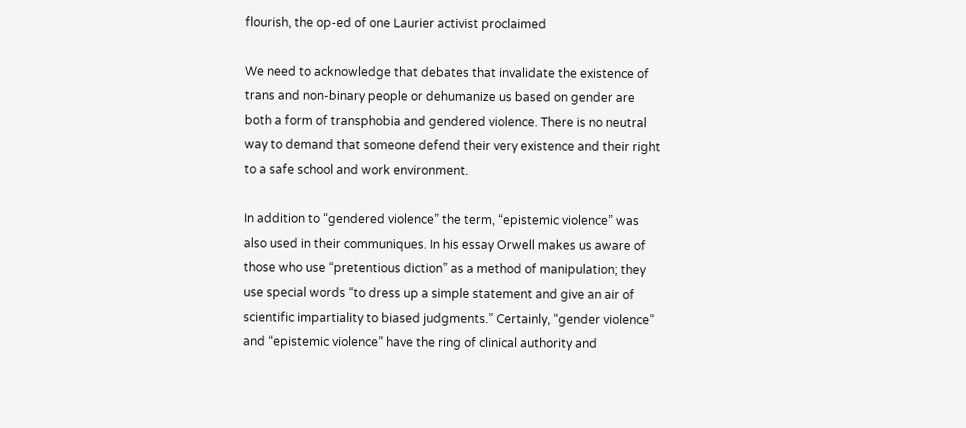flourish, the op-ed of one Laurier activist proclaimed

We need to acknowledge that debates that invalidate the existence of trans and non-binary people or dehumanize us based on gender are both a form of transphobia and gendered violence. There is no neutral way to demand that someone defend their very existence and their right to a safe school and work environment.

In addition to “gendered violence” the term, “epistemic violence” was also used in their communiques. In his essay Orwell makes us aware of those who use “pretentious diction” as a method of manipulation; they use special words “to dress up a simple statement and give an air of scientific impartiality to biased judgments.” Certainly, “gender violence” and “epistemic violence” have the ring of clinical authority and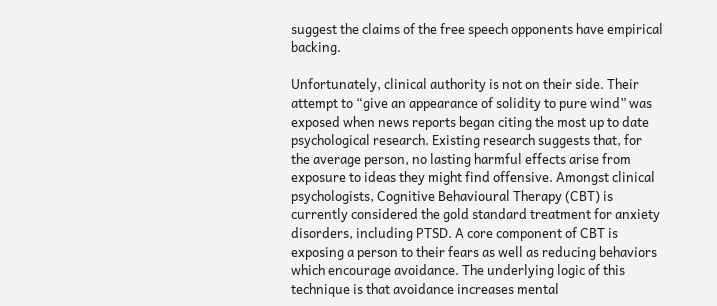suggest the claims of the free speech opponents have empirical backing.

Unfortunately, clinical authority is not on their side. Their attempt to “give an appearance of solidity to pure wind” was exposed when news reports began citing the most up to date psychological research. Existing research suggests that, for the average person, no lasting harmful effects arise from exposure to ideas they might find offensive. Amongst clinical psychologists, Cognitive Behavioural Therapy (CBT) is currently considered the gold standard treatment for anxiety disorders, including PTSD. A core component of CBT is exposing a person to their fears as well as reducing behaviors which encourage avoidance. The underlying logic of this technique is that avoidance increases mental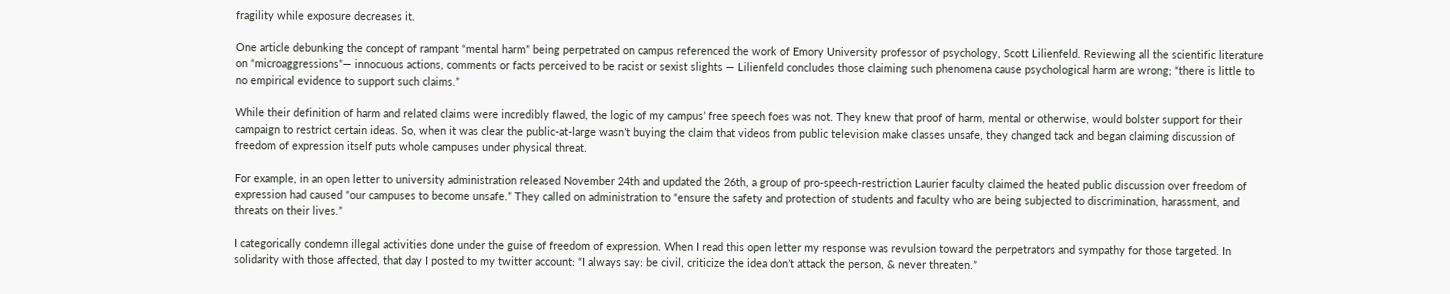fragility while exposure decreases it.

One article debunking the concept of rampant “mental harm” being perpetrated on campus referenced the work of Emory University professor of psychology, Scott Lilienfeld. Reviewing all the scientific literature on “microaggressions”— innocuous actions, comments or facts perceived to be racist or sexist slights — Lilienfeld concludes those claiming such phenomena cause psychological harm are wrong; “there is little to no empirical evidence to support such claims.”

While their definition of harm and related claims were incredibly flawed, the logic of my campus’ free speech foes was not. They knew that proof of harm, mental or otherwise, would bolster support for their campaign to restrict certain ideas. So, when it was clear the public-at-large wasn’t buying the claim that videos from public television make classes unsafe, they changed tack and began claiming discussion of freedom of expression itself puts whole campuses under physical threat.

For example, in an open letter to university administration released November 24th and updated the 26th, a group of pro-speech-restriction Laurier faculty claimed the heated public discussion over freedom of expression had caused “our campuses to become unsafe.” They called on administration to “ensure the safety and protection of students and faculty who are being subjected to discrimination, harassment, and threats on their lives.”

I categorically condemn illegal activities done under the guise of freedom of expression. When I read this open letter my response was revulsion toward the perpetrators and sympathy for those targeted. In solidarity with those affected, that day I posted to my twitter account: “I always say: be civil, criticize the idea don’t attack the person, & never threaten.”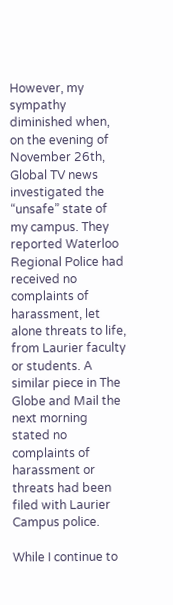However, my sympathy diminished when, on the evening of November 26th, Global TV news investigated the “unsafe” state of my campus. They reported Waterloo Regional Police had received no complaints of harassment, let alone threats to life, from Laurier faculty or students. A similar piece in The Globe and Mail the next morning stated no complaints of harassment or threats had been filed with Laurier Campus police.

While I continue to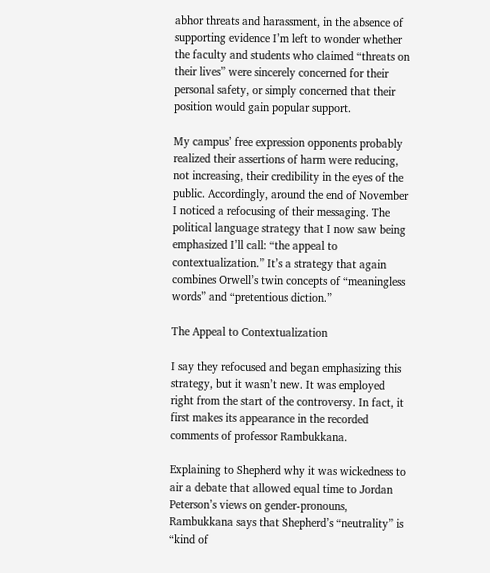abhor threats and harassment, in the absence of supporting evidence I’m left to wonder whether the faculty and students who claimed “threats on their lives” were sincerely concerned for their personal safety, or simply concerned that their position would gain popular support.

My campus’ free expression opponents probably realized their assertions of harm were reducing, not increasing, their credibility in the eyes of the public. Accordingly, around the end of November I noticed a refocusing of their messaging. The political language strategy that I now saw being emphasized I’ll call: “the appeal to contextualization.” It’s a strategy that again combines Orwell’s twin concepts of “meaningless words” and “pretentious diction.”

The Appeal to Contextualization

I say they refocused and began emphasizing this strategy, but it wasn’t new. It was employed right from the start of the controversy. In fact, it first makes its appearance in the recorded comments of professor Rambukkana.

Explaining to Shepherd why it was wickedness to air a debate that allowed equal time to Jordan Peterson’s views on gender-pronouns, Rambukkana says that Shepherd’s “neutrality” is “kind of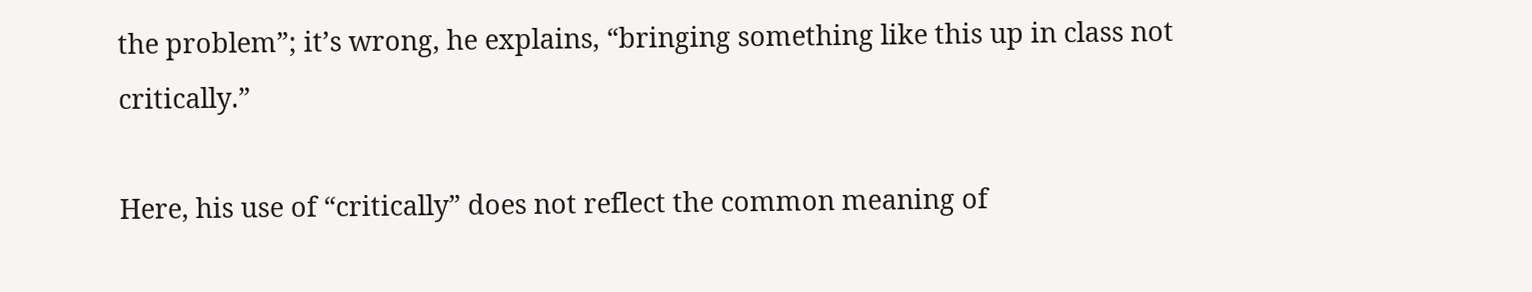the problem”; it’s wrong, he explains, “bringing something like this up in class not critically.”

Here, his use of “critically” does not reflect the common meaning of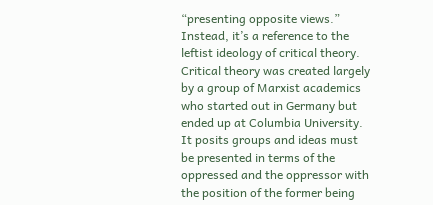“presenting opposite views.” Instead, it’s a reference to the leftist ideology of critical theory. Critical theory was created largely by a group of Marxist academics who started out in Germany but ended up at Columbia University. It posits groups and ideas must be presented in terms of the oppressed and the oppressor with the position of the former being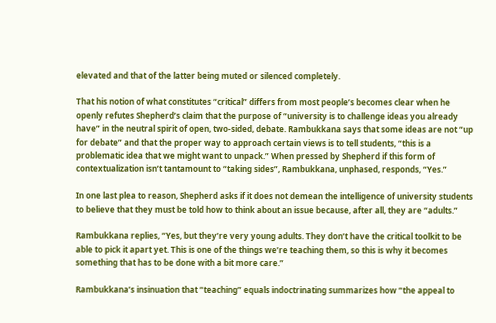elevated and that of the latter being muted or silenced completely.

That his notion of what constitutes “critical” differs from most people’s becomes clear when he openly refutes Shepherd’s claim that the purpose of “university is to challenge ideas you already have” in the neutral spirit of open, two-sided, debate. Rambukkana says that some ideas are not “up for debate” and that the proper way to approach certain views is to tell students, “this is a problematic idea that we might want to unpack.” When pressed by Shepherd if this form of contextualization isn’t tantamount to “taking sides”, Rambukkana, unphased, responds, “Yes.”

In one last plea to reason, Shepherd asks if it does not demean the intelligence of university students to believe that they must be told how to think about an issue because, after all, they are “adults.”

Rambukkana replies, “Yes, but they’re very young adults. They don’t have the critical toolkit to be able to pick it apart yet. This is one of the things we’re teaching them, so this is why it becomes something that has to be done with a bit more care.”

Rambukkana’s insinuation that “teaching” equals indoctrinating summarizes how “the appeal to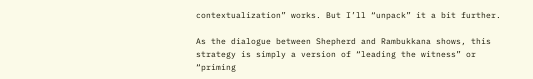contextualization” works. But I’ll “unpack” it a bit further.

As the dialogue between Shepherd and Rambukkana shows, this strategy is simply a version of “leading the witness” or “priming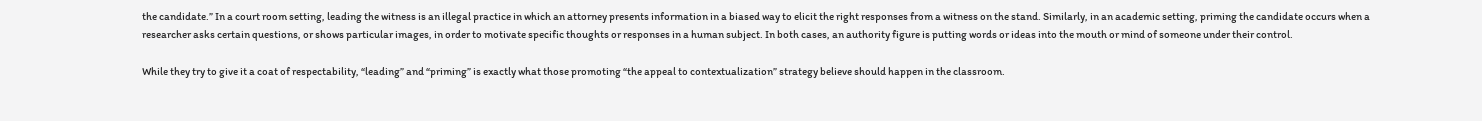the candidate.” In a court room setting, leading the witness is an illegal practice in which an attorney presents information in a biased way to elicit the right responses from a witness on the stand. Similarly, in an academic setting, priming the candidate occurs when a researcher asks certain questions, or shows particular images, in order to motivate specific thoughts or responses in a human subject. In both cases, an authority figure is putting words or ideas into the mouth or mind of someone under their control.

While they try to give it a coat of respectability, “leading” and “priming” is exactly what those promoting “the appeal to contextualization” strategy believe should happen in the classroom.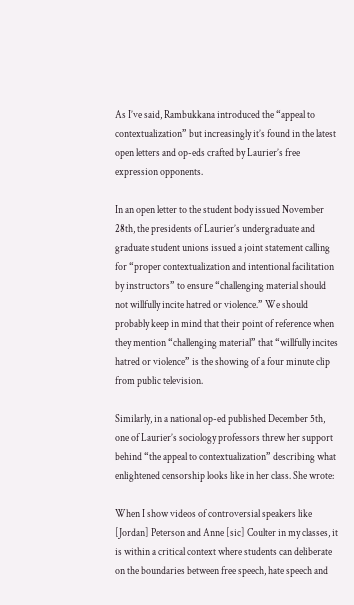As I’ve said, Rambukkana introduced the “appeal to contextualization” but increasingly it’s found in the latest open letters and op-eds crafted by Laurier’s free expression opponents.

In an open letter to the student body issued November 28th, the presidents of Laurier’s undergraduate and graduate student unions issued a joint statement calling for “proper contextualization and intentional facilitation by instructors” to ensure “challenging material should not willfully incite hatred or violence.” We should probably keep in mind that their point of reference when they mention “challenging material” that “willfully incites hatred or violence” is the showing of a four minute clip from public television.

Similarly, in a national op-ed published December 5th, one of Laurier’s sociology professors threw her support behind “the appeal to contextualization” describing what enlightened censorship looks like in her class. She wrote:

When I show videos of controversial speakers like [Jordan] Peterson and Anne [sic] Coulter in my classes, it is within a critical context where students can deliberate on the boundaries between free speech, hate speech and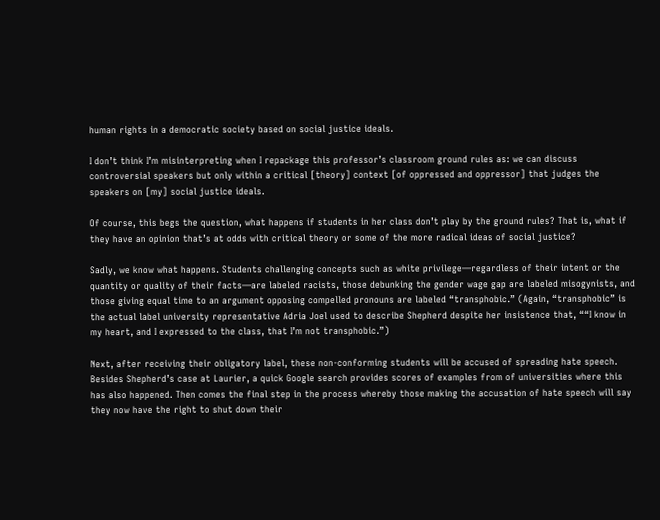human rights in a democratic society based on social justice ideals.

I don’t think I’m misinterpreting when I repackage this professor’s classroom ground rules as: we can discuss controversial speakers but only within a critical [theory] context [of oppressed and oppressor] that judges the speakers on [my] social justice ideals.

Of course, this begs the question, what happens if students in her class don’t play by the ground rules? That is, what if they have an opinion that’s at odds with critical theory or some of the more radical ideas of social justice?

Sadly, we know what happens. Students challenging concepts such as white privilege—regardless of their intent or the quantity or quality of their facts—are labeled racists, those debunking the gender wage gap are labeled misogynists, and those giving equal time to an argument opposing compelled pronouns are labeled “transphobic.” (Again, “transphobic” is the actual label university representative Adria Joel used to describe Shepherd despite her insistence that, ““I know in my heart, and I expressed to the class, that I’m not transphobic.”)

Next, after receiving their obligatory label, these non-conforming students will be accused of spreading hate speech. Besides Shepherd’s case at Laurier, a quick Google search provides scores of examples from of universities where this has also happened. Then comes the final step in the process whereby those making the accusation of hate speech will say they now have the right to shut down their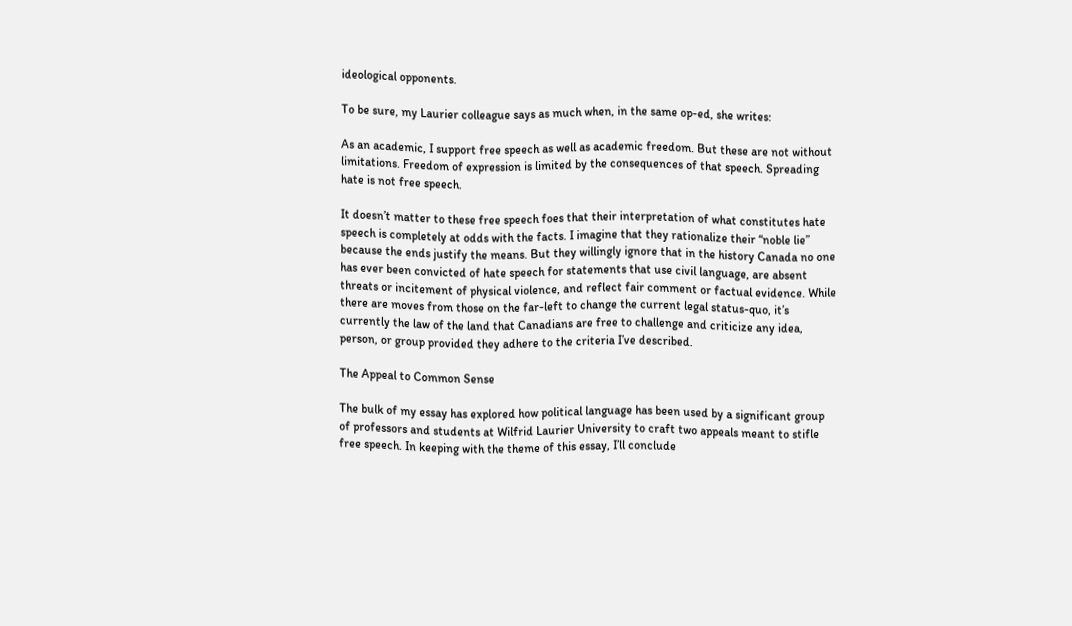ideological opponents.

To be sure, my Laurier colleague says as much when, in the same op-ed, she writes:

As an academic, I support free speech as well as academic freedom. But these are not without limitations. Freedom of expression is limited by the consequences of that speech. Spreading hate is not free speech.

It doesn’t matter to these free speech foes that their interpretation of what constitutes hate speech is completely at odds with the facts. I imagine that they rationalize their “noble lie” because the ends justify the means. But they willingly ignore that in the history Canada no one has ever been convicted of hate speech for statements that use civil language, are absent threats or incitement of physical violence, and reflect fair comment or factual evidence. While there are moves from those on the far-left to change the current legal status-quo, it’s currently the law of the land that Canadians are free to challenge and criticize any idea, person, or group provided they adhere to the criteria I’ve described.

The Appeal to Common Sense

The bulk of my essay has explored how political language has been used by a significant group of professors and students at Wilfrid Laurier University to craft two appeals meant to stifle free speech. In keeping with the theme of this essay, I’ll conclude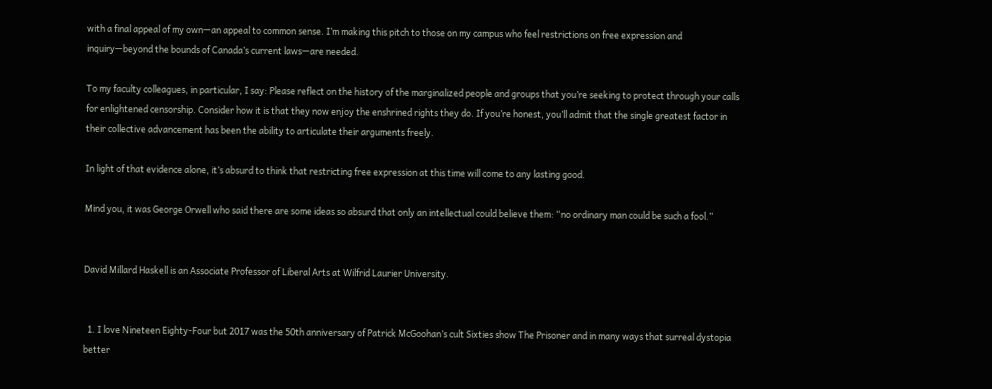with a final appeal of my own—an appeal to common sense. I’m making this pitch to those on my campus who feel restrictions on free expression and inquiry—beyond the bounds of Canada’s current laws—are needed.

To my faculty colleagues, in particular, I say: Please reflect on the history of the marginalized people and groups that you’re seeking to protect through your calls for enlightened censorship. Consider how it is that they now enjoy the enshrined rights they do. If you’re honest, you’ll admit that the single greatest factor in their collective advancement has been the ability to articulate their arguments freely.

In light of that evidence alone, it’s absurd to think that restricting free expression at this time will come to any lasting good.

Mind you, it was George Orwell who said there are some ideas so absurd that only an intellectual could believe them: “no ordinary man could be such a fool.”


David Millard Haskell is an Associate Professor of Liberal Arts at Wilfrid Laurier University.


  1. I love Nineteen Eighty-Four but 2017 was the 50th anniversary of Patrick McGoohan’s cult Sixties show The Prisoner and in many ways that surreal dystopia better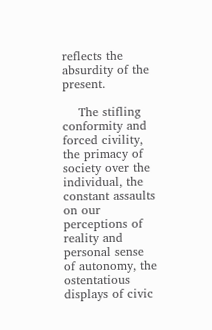reflects the absurdity of the present.

    The stifling conformity and forced civility, the primacy of society over the individual, the constant assaults on our perceptions of reality and personal sense of autonomy, the ostentatious displays of civic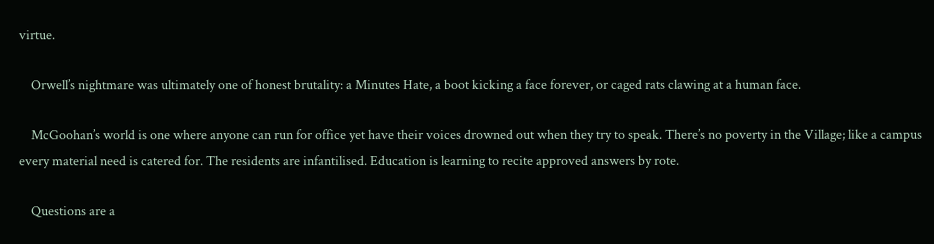virtue.

    Orwell’s nightmare was ultimately one of honest brutality: a Minutes Hate, a boot kicking a face forever, or caged rats clawing at a human face.

    McGoohan’s world is one where anyone can run for office yet have their voices drowned out when they try to speak. There’s no poverty in the Village; like a campus every material need is catered for. The residents are infantilised. Education is learning to recite approved answers by rote.

    Questions are a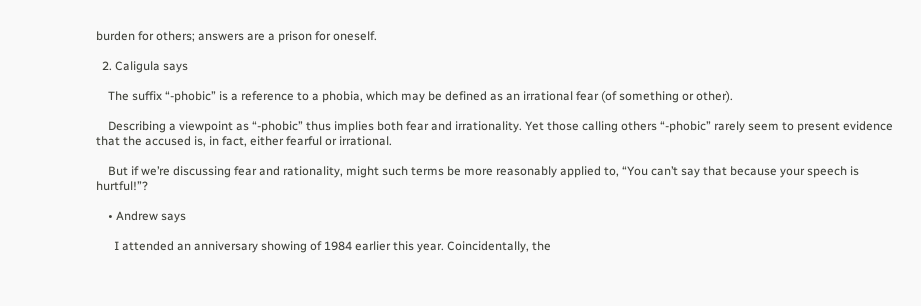burden for others; answers are a prison for oneself.

  2. Caligula says

    The suffix “-phobic” is a reference to a phobia, which may be defined as an irrational fear (of something or other).

    Describing a viewpoint as “-phobic” thus implies both fear and irrationality. Yet those calling others “-phobic” rarely seem to present evidence that the accused is, in fact, either fearful or irrational.

    But if we’re discussing fear and rationality, might such terms be more reasonably applied to, “You can’t say that because your speech is hurtful!”?

    • Andrew says

      I attended an anniversary showing of 1984 earlier this year. Coincidentally, the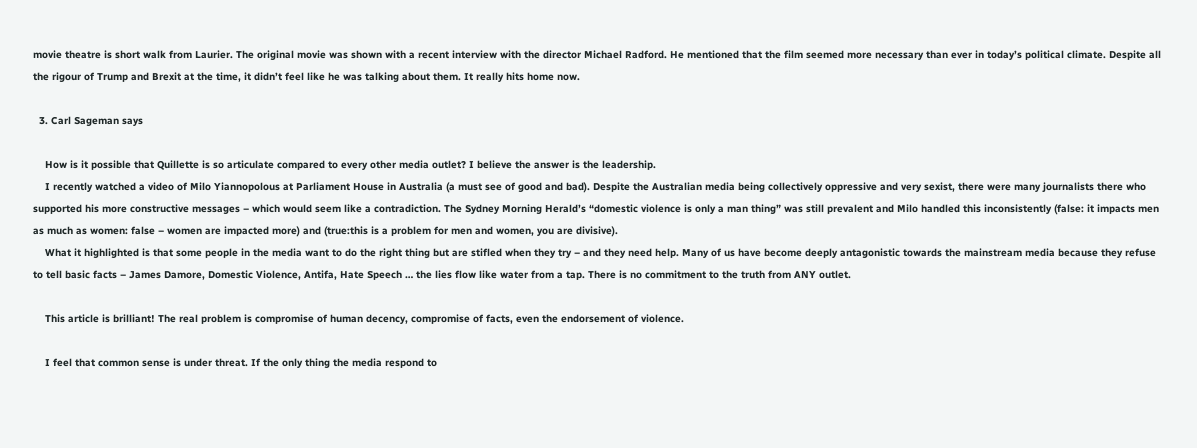movie theatre is short walk from Laurier. The original movie was shown with a recent interview with the director Michael Radford. He mentioned that the film seemed more necessary than ever in today’s political climate. Despite all the rigour of Trump and Brexit at the time, it didn’t feel like he was talking about them. It really hits home now.

  3. Carl Sageman says

    How is it possible that Quillette is so articulate compared to every other media outlet? I believe the answer is the leadership.
    I recently watched a video of Milo Yiannopolous at Parliament House in Australia (a must see of good and bad). Despite the Australian media being collectively oppressive and very sexist, there were many journalists there who supported his more constructive messages – which would seem like a contradiction. The Sydney Morning Herald’s “domestic violence is only a man thing” was still prevalent and Milo handled this inconsistently (false: it impacts men as much as women: false – women are impacted more) and (true:this is a problem for men and women, you are divisive).
    What it highlighted is that some people in the media want to do the right thing but are stifled when they try – and they need help. Many of us have become deeply antagonistic towards the mainstream media because they refuse to tell basic facts – James Damore, Domestic Violence, Antifa, Hate Speech … the lies flow like water from a tap. There is no commitment to the truth from ANY outlet.

    This article is brilliant! The real problem is compromise of human decency, compromise of facts, even the endorsement of violence.

    I feel that common sense is under threat. If the only thing the media respond to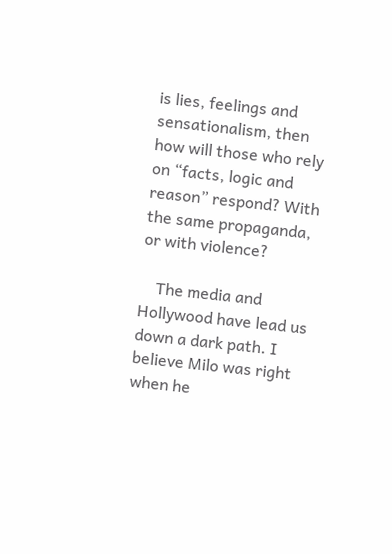is lies, feelings and sensationalism, then how will those who rely on “facts, logic and reason” respond? With the same propaganda, or with violence?

    The media and Hollywood have lead us down a dark path. I believe Milo was right when he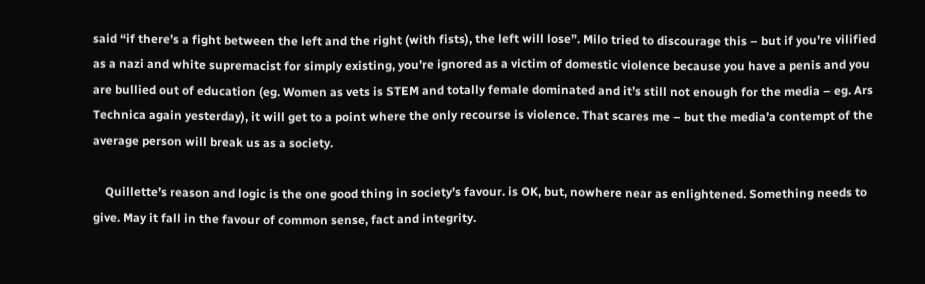said “if there’s a fight between the left and the right (with fists), the left will lose”. Milo tried to discourage this – but if you’re vilified as a nazi and white supremacist for simply existing, you’re ignored as a victim of domestic violence because you have a penis and you are bullied out of education (eg. Women as vets is STEM and totally female dominated and it’s still not enough for the media – eg. Ars Technica again yesterday), it will get to a point where the only recourse is violence. That scares me – but the media’a contempt of the average person will break us as a society.

    Quillette’s reason and logic is the one good thing in society’s favour. is OK, but, nowhere near as enlightened. Something needs to give. May it fall in the favour of common sense, fact and integrity.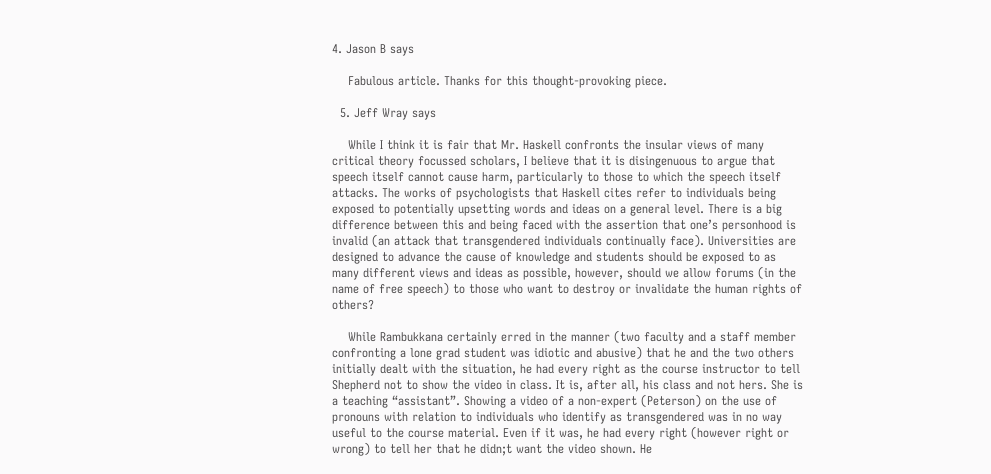4. Jason B says

    Fabulous article. Thanks for this thought-provoking piece.

  5. Jeff Wray says

    While I think it is fair that Mr. Haskell confronts the insular views of many critical theory focussed scholars, I believe that it is disingenuous to argue that speech itself cannot cause harm, particularly to those to which the speech itself attacks. The works of psychologists that Haskell cites refer to individuals being exposed to potentially upsetting words and ideas on a general level. There is a big difference between this and being faced with the assertion that one’s personhood is invalid (an attack that transgendered individuals continually face). Universities are designed to advance the cause of knowledge and students should be exposed to as many different views and ideas as possible, however, should we allow forums (in the name of free speech) to those who want to destroy or invalidate the human rights of others?

    While Rambukkana certainly erred in the manner (two faculty and a staff member confronting a lone grad student was idiotic and abusive) that he and the two others initially dealt with the situation, he had every right as the course instructor to tell Shepherd not to show the video in class. It is, after all, his class and not hers. She is a teaching “assistant”. Showing a video of a non-expert (Peterson) on the use of pronouns with relation to individuals who identify as transgendered was in no way useful to the course material. Even if it was, he had every right (however right or wrong) to tell her that he didn;t want the video shown. He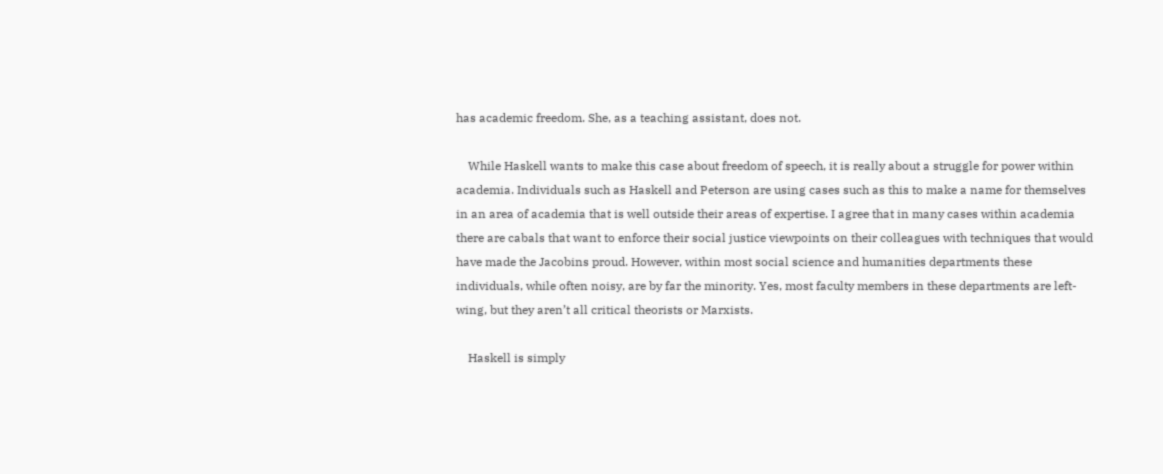has academic freedom. She, as a teaching assistant, does not.

    While Haskell wants to make this case about freedom of speech, it is really about a struggle for power within academia. Individuals such as Haskell and Peterson are using cases such as this to make a name for themselves in an area of academia that is well outside their areas of expertise. I agree that in many cases within academia there are cabals that want to enforce their social justice viewpoints on their colleagues with techniques that would have made the Jacobins proud. However, within most social science and humanities departments these individuals, while often noisy, are by far the minority. Yes, most faculty members in these departments are left-wing, but they aren’t all critical theorists or Marxists.

    Haskell is simply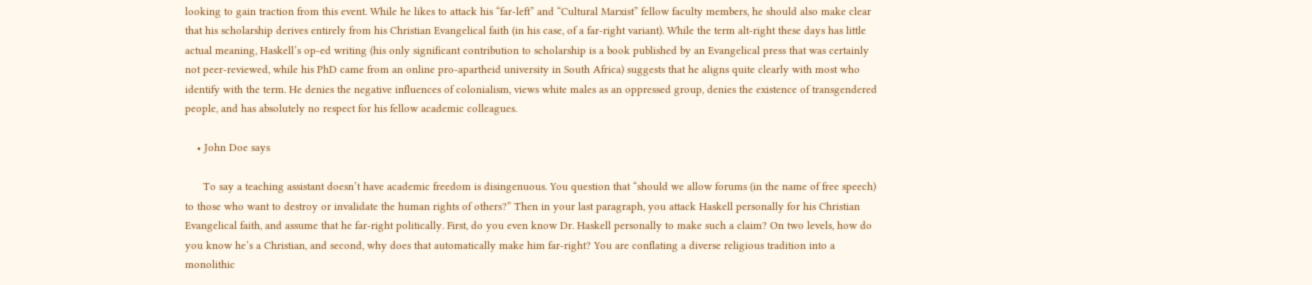looking to gain traction from this event. While he likes to attack his “far-left” and “Cultural Marxist” fellow faculty members, he should also make clear that his scholarship derives entirely from his Christian Evangelical faith (in his case, of a far-right variant). While the term alt-right these days has little actual meaning, Haskell’s op-ed writing (his only significant contribution to scholarship is a book published by an Evangelical press that was certainly not peer-reviewed, while his PhD came from an online pro-apartheid university in South Africa) suggests that he aligns quite clearly with most who identify with the term. He denies the negative influences of colonialism, views white males as an oppressed group, denies the existence of transgendered people, and has absolutely no respect for his fellow academic colleagues.

    • John Doe says

      To say a teaching assistant doesn’t have academic freedom is disingenuous. You question that “should we allow forums (in the name of free speech) to those who want to destroy or invalidate the human rights of others?” Then in your last paragraph, you attack Haskell personally for his Christian Evangelical faith, and assume that he far-right politically. First, do you even know Dr. Haskell personally to make such a claim? On two levels, how do you know he’s a Christian, and second, why does that automatically make him far-right? You are conflating a diverse religious tradition into a monolithic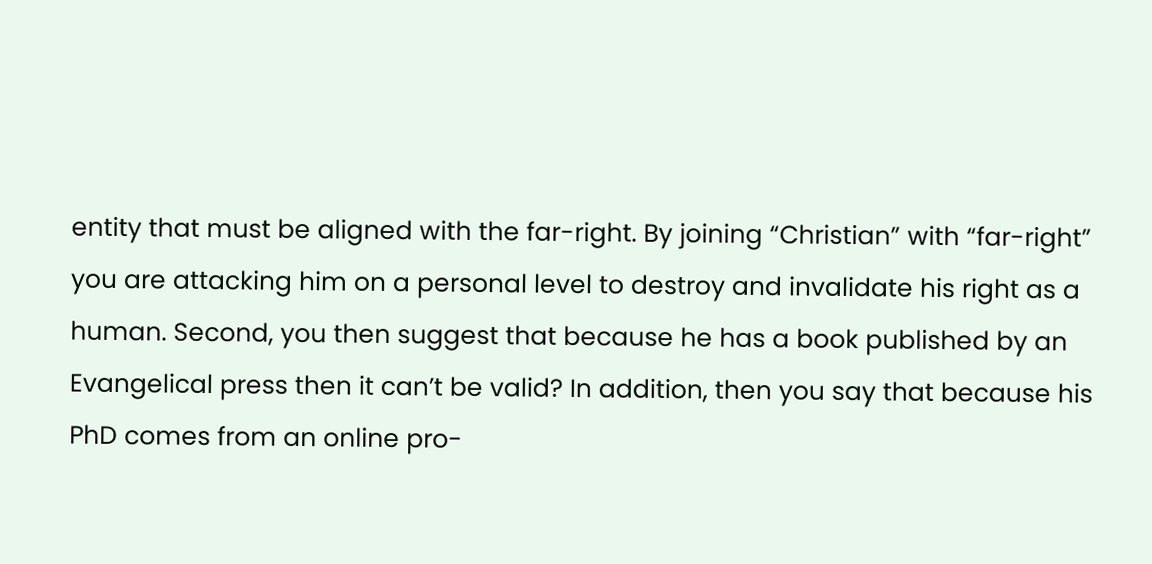entity that must be aligned with the far-right. By joining “Christian” with “far-right” you are attacking him on a personal level to destroy and invalidate his right as a human. Second, you then suggest that because he has a book published by an Evangelical press then it can’t be valid? In addition, then you say that because his PhD comes from an online pro-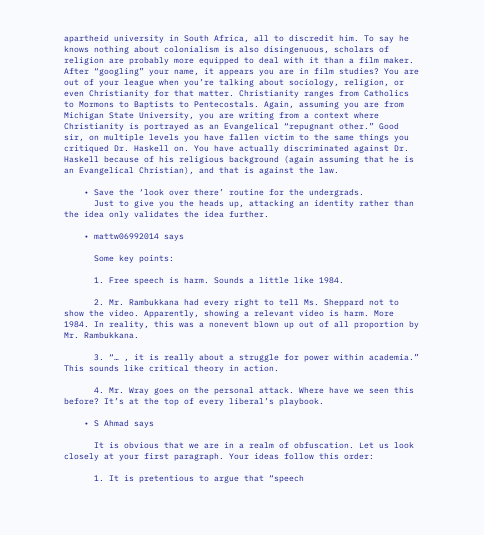apartheid university in South Africa, all to discredit him. To say he knows nothing about colonialism is also disingenuous, scholars of religion are probably more equipped to deal with it than a film maker. After “googling” your name, it appears you are in film studies? You are out of your league when you’re talking about sociology, religion, or even Christianity for that matter. Christianity ranges from Catholics to Mormons to Baptists to Pentecostals. Again, assuming you are from Michigan State University, you are writing from a context where Christianity is portrayed as an Evangelical “repugnant other.” Good sir, on multiple levels you have fallen victim to the same things you critiqued Dr. Haskell on. You have actually discriminated against Dr. Haskell because of his religious background (again assuming that he is an Evangelical Christian), and that is against the law.

    • Save the ‘look over there’ routine for the undergrads.
      Just to give you the heads up, attacking an identity rather than the idea only validates the idea further.

    • mattw06992014 says

      Some key points:

      1. Free speech is harm. Sounds a little like 1984.

      2. Mr. Rambukkana had every right to tell Ms. Sheppard not to show the video. Apparently, showing a relevant video is harm. More 1984. In reality, this was a nonevent blown up out of all proportion by Mr. Rambukkana.

      3. “… , it is really about a struggle for power within academia.” This sounds like critical theory in action.

      4. Mr. Wray goes on the personal attack. Where have we seen this before? It’s at the top of every liberal’s playbook.

    • S Ahmad says

      It is obvious that we are in a realm of obfuscation. Let us look closely at your first paragraph. Your ideas follow this order:

      1. It is pretentious to argue that “speech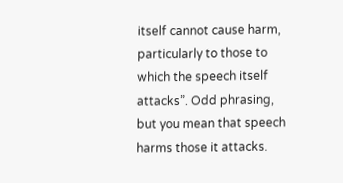itself cannot cause harm, particularly to those to which the speech itself attacks”. Odd phrasing, but you mean that speech harms those it attacks.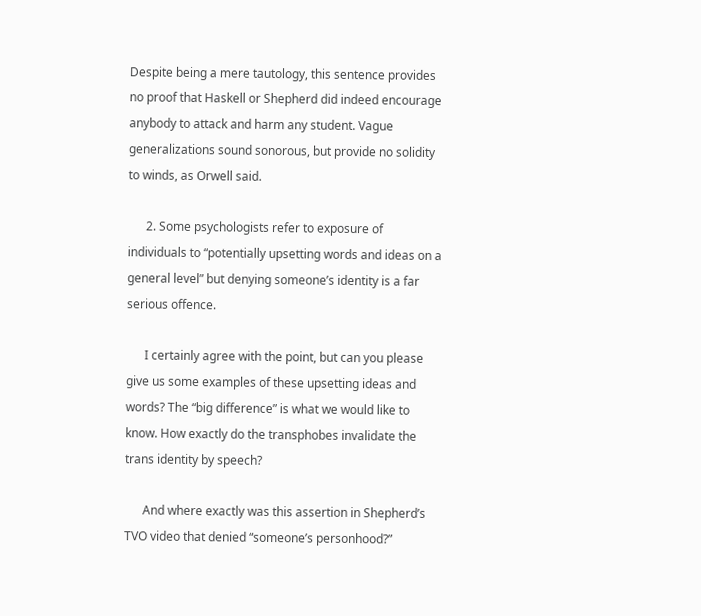Despite being a mere tautology, this sentence provides no proof that Haskell or Shepherd did indeed encourage anybody to attack and harm any student. Vague generalizations sound sonorous, but provide no solidity to winds, as Orwell said.

      2. Some psychologists refer to exposure of individuals to “potentially upsetting words and ideas on a general level” but denying someone’s identity is a far serious offence.

      I certainly agree with the point, but can you please give us some examples of these upsetting ideas and words? The “big difference” is what we would like to know. How exactly do the transphobes invalidate the trans identity by speech?

      And where exactly was this assertion in Shepherd’s TVO video that denied “someone’s personhood?”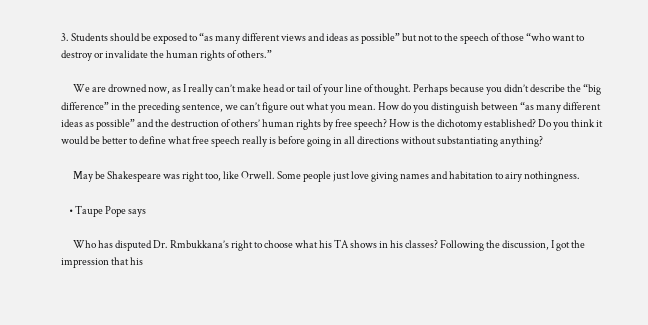3. Students should be exposed to “as many different views and ideas as possible” but not to the speech of those “who want to destroy or invalidate the human rights of others.”

      We are drowned now, as I really can’t make head or tail of your line of thought. Perhaps because you didn’t describe the “big difference” in the preceding sentence, we can’t figure out what you mean. How do you distinguish between “as many different ideas as possible” and the destruction of others’ human rights by free speech? How is the dichotomy established? Do you think it would be better to define what free speech really is before going in all directions without substantiating anything?

      May be Shakespeare was right too, like Orwell. Some people just love giving names and habitation to airy nothingness.

    • Taupe Pope says

      Who has disputed Dr. Rmbukkana’s right to choose what his TA shows in his classes? Following the discussion, I got the impression that his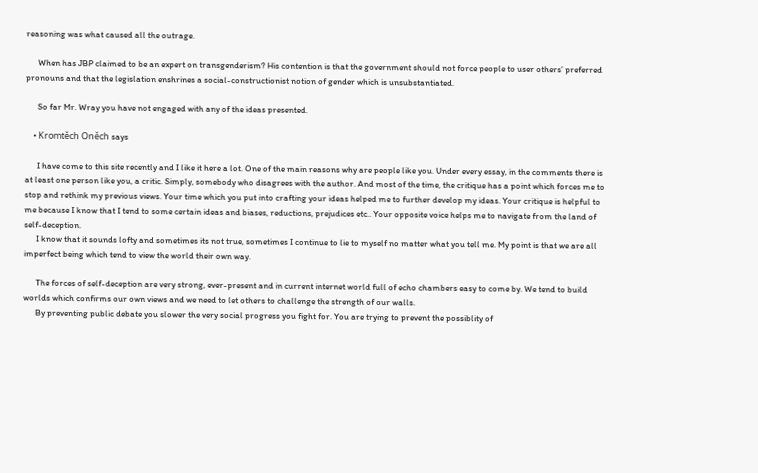reasoning was what caused all the outrage.

      When has JBP claimed to be an expert on transgenderism? His contention is that the government should not force people to user others’ preferred pronouns and that the legislation enshrines a social-constructionist notion of gender which is unsubstantiated.

      So far Mr. Wray you have not engaged with any of the ideas presented.

    • Kromtěch Oněch says

      I have come to this site recently and I like it here a lot. One of the main reasons why are people like you. Under every essay, in the comments there is at least one person like you, a critic. Simply, somebody who disagrees with the author. And most of the time, the critique has a point which forces me to stop and rethink my previous views. Your time which you put into crafting your ideas helped me to further develop my ideas. Your critique is helpful to me because I know that I tend to some certain ideas and biases, reductions, prejudices etc.. Your opposite voice helps me to navigate from the land of self-deception.
      I know that it sounds lofty and sometimes its not true, sometimes I continue to lie to myself no matter what you tell me. My point is that we are all imperfect being which tend to view the world their own way.

      The forces of self-deception are very strong, ever-present and in current internet world full of echo chambers easy to come by. We tend to build worlds which confirms our own views and we need to let others to challenge the strength of our walls.
      By preventing public debate you slower the very social progress you fight for. You are trying to prevent the possiblity of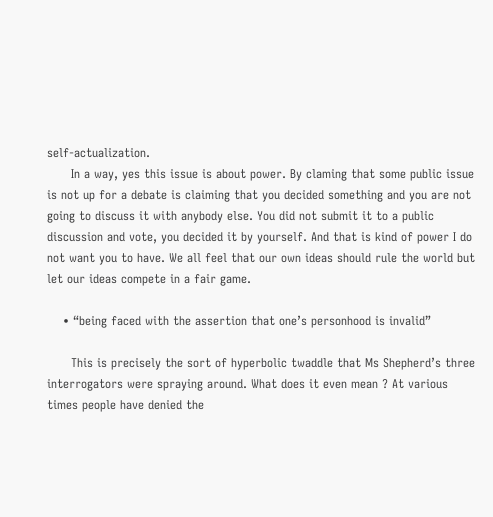self-actualization.
      In a way, yes this issue is about power. By claming that some public issue is not up for a debate is claiming that you decided something and you are not going to discuss it with anybody else. You did not submit it to a public discussion and vote, you decided it by yourself. And that is kind of power I do not want you to have. We all feel that our own ideas should rule the world but let our ideas compete in a fair game.

    • “being faced with the assertion that one’s personhood is invalid”

      This is precisely the sort of hyperbolic twaddle that Ms Shepherd’s three interrogators were spraying around. What does it even mean ? At various times people have denied the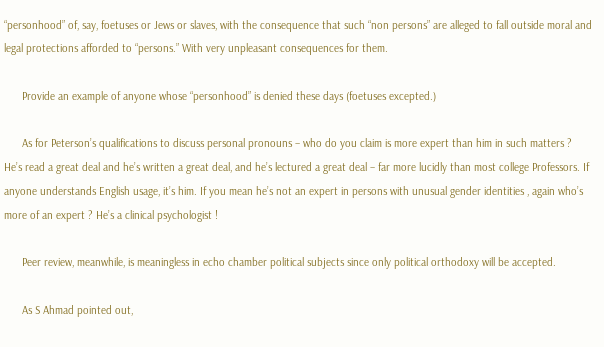“personhood” of, say, foetuses or Jews or slaves, with the consequence that such “non persons” are alleged to fall outside moral and legal protections afforded to “persons.” With very unpleasant consequences for them.

      Provide an example of anyone whose “personhood” is denied these days (foetuses excepted.)

      As for Peterson’s qualifications to discuss personal pronouns – who do you claim is more expert than him in such matters ? He’s read a great deal and he’s written a great deal, and he’s lectured a great deal – far more lucidly than most college Professors. If anyone understands English usage, it’s him. If you mean he’s not an expert in persons with unusual gender identities , again who’s more of an expert ? He’s a clinical psychologist !

      Peer review, meanwhile, is meaningless in echo chamber political subjects since only political orthodoxy will be accepted.

      As S Ahmad pointed out,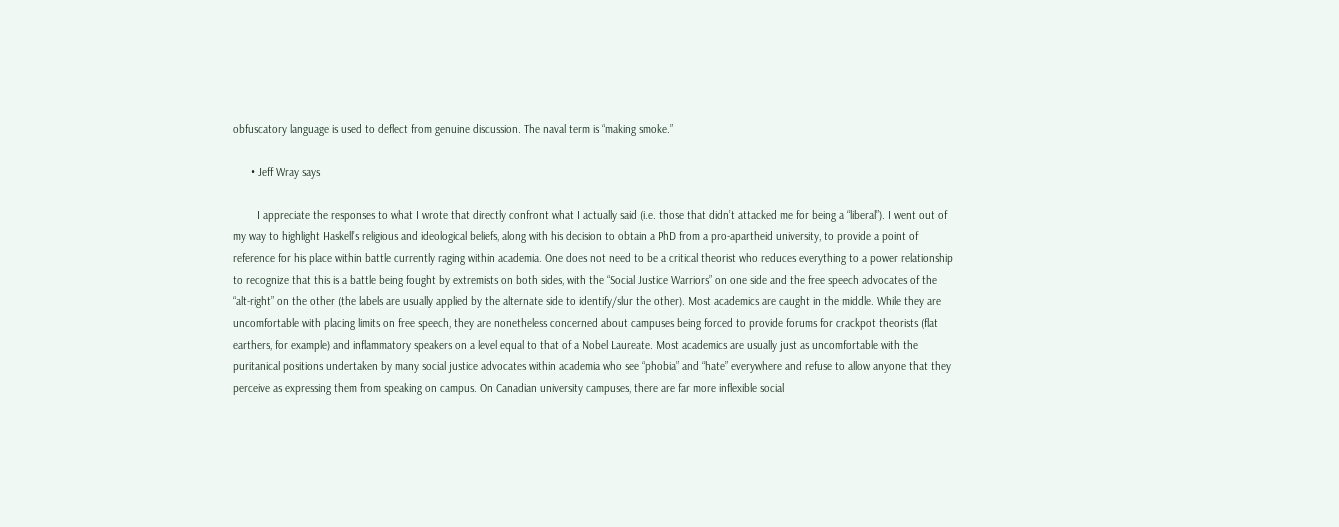obfuscatory language is used to deflect from genuine discussion. The naval term is “making smoke.”

      • Jeff Wray says

        I appreciate the responses to what I wrote that directly confront what I actually said (i.e. those that didn’t attacked me for being a “liberal”). I went out of my way to highlight Haskell’s religious and ideological beliefs, along with his decision to obtain a PhD from a pro-apartheid university, to provide a point of reference for his place within battle currently raging within academia. One does not need to be a critical theorist who reduces everything to a power relationship to recognize that this is a battle being fought by extremists on both sides, with the “Social Justice Warriors” on one side and the free speech advocates of the “alt-right” on the other (the labels are usually applied by the alternate side to identify/slur the other). Most academics are caught in the middle. While they are uncomfortable with placing limits on free speech, they are nonetheless concerned about campuses being forced to provide forums for crackpot theorists (flat earthers, for example) and inflammatory speakers on a level equal to that of a Nobel Laureate. Most academics are usually just as uncomfortable with the puritanical positions undertaken by many social justice advocates within academia who see “phobia” and “hate” everywhere and refuse to allow anyone that they perceive as expressing them from speaking on campus. On Canadian university campuses, there are far more inflexible social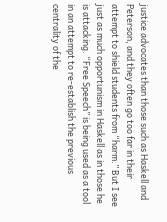justice advocates than those such as Haskell and Peterson, and they often go too far in their attempt to shield students from “harm.” But I see just as much opportunism in Haskell as in those he is attacking. “Free Speech” is being used as a tool in an attempt to re-establish the previous centrality of the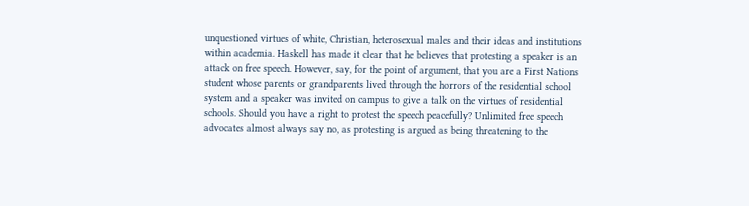unquestioned virtues of white, Christian, heterosexual males and their ideas and institutions within academia. Haskell has made it clear that he believes that protesting a speaker is an attack on free speech. However, say, for the point of argument, that you are a First Nations student whose parents or grandparents lived through the horrors of the residential school system and a speaker was invited on campus to give a talk on the virtues of residential schools. Should you have a right to protest the speech peacefully? Unlimited free speech advocates almost always say no, as protesting is argued as being threatening to the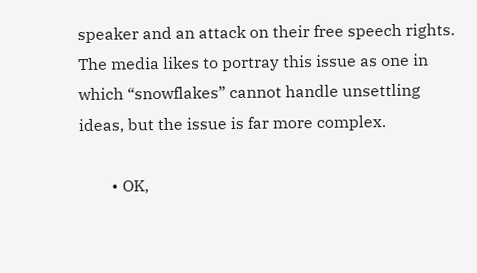speaker and an attack on their free speech rights. The media likes to portray this issue as one in which “snowflakes” cannot handle unsettling ideas, but the issue is far more complex.

        • OK,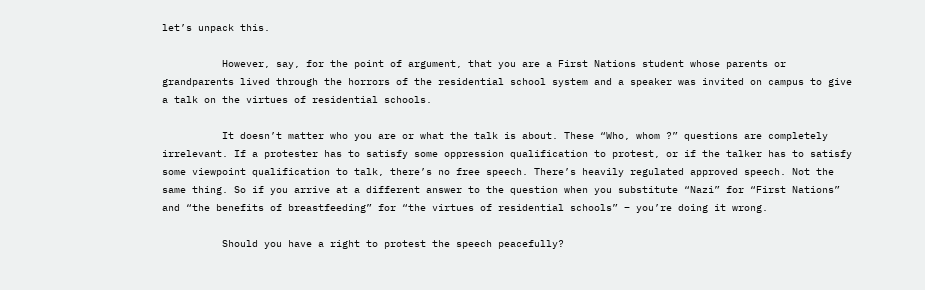let’s unpack this.

          However, say, for the point of argument, that you are a First Nations student whose parents or grandparents lived through the horrors of the residential school system and a speaker was invited on campus to give a talk on the virtues of residential schools.

          It doesn’t matter who you are or what the talk is about. These “Who, whom ?” questions are completely irrelevant. If a protester has to satisfy some oppression qualification to protest, or if the talker has to satisfy some viewpoint qualification to talk, there’s no free speech. There’s heavily regulated approved speech. Not the same thing. So if you arrive at a different answer to the question when you substitute “Nazi” for “First Nations” and “the benefits of breastfeeding” for “the virtues of residential schools” – you’re doing it wrong.

          Should you have a right to protest the speech peacefully?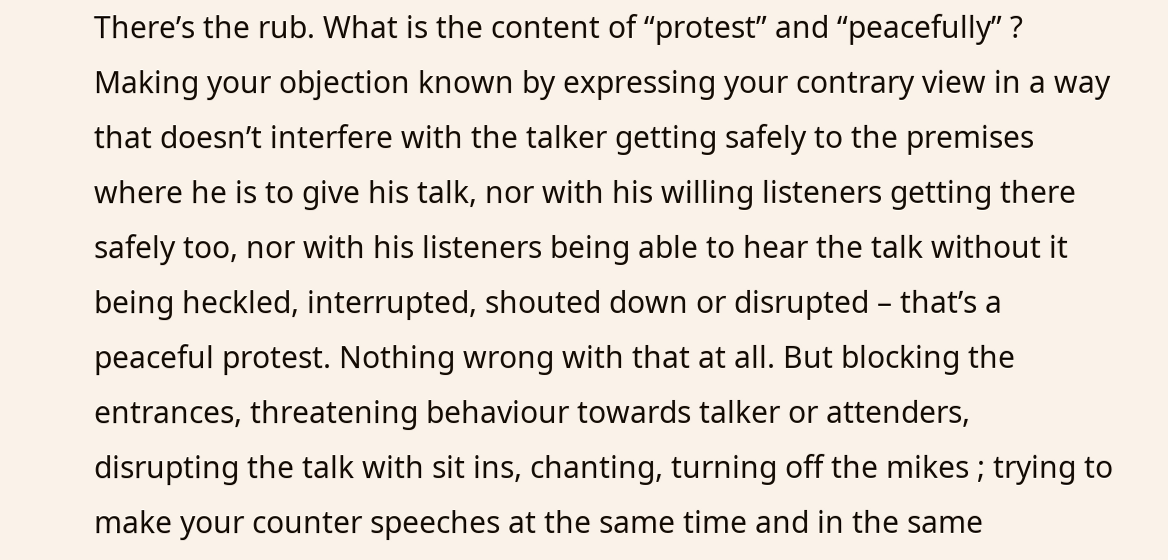There’s the rub. What is the content of “protest” and “peacefully” ? Making your objection known by expressing your contrary view in a way that doesn’t interfere with the talker getting safely to the premises where he is to give his talk, nor with his willing listeners getting there safely too, nor with his listeners being able to hear the talk without it being heckled, interrupted, shouted down or disrupted – that’s a peaceful protest. Nothing wrong with that at all. But blocking the entrances, threatening behaviour towards talker or attenders, disrupting the talk with sit ins, chanting, turning off the mikes ; trying to make your counter speeches at the same time and in the same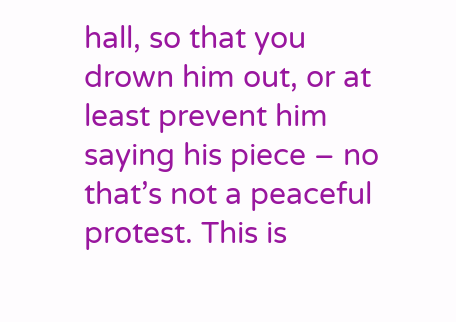hall, so that you drown him out, or at least prevent him saying his piece – no that’s not a peaceful protest. This is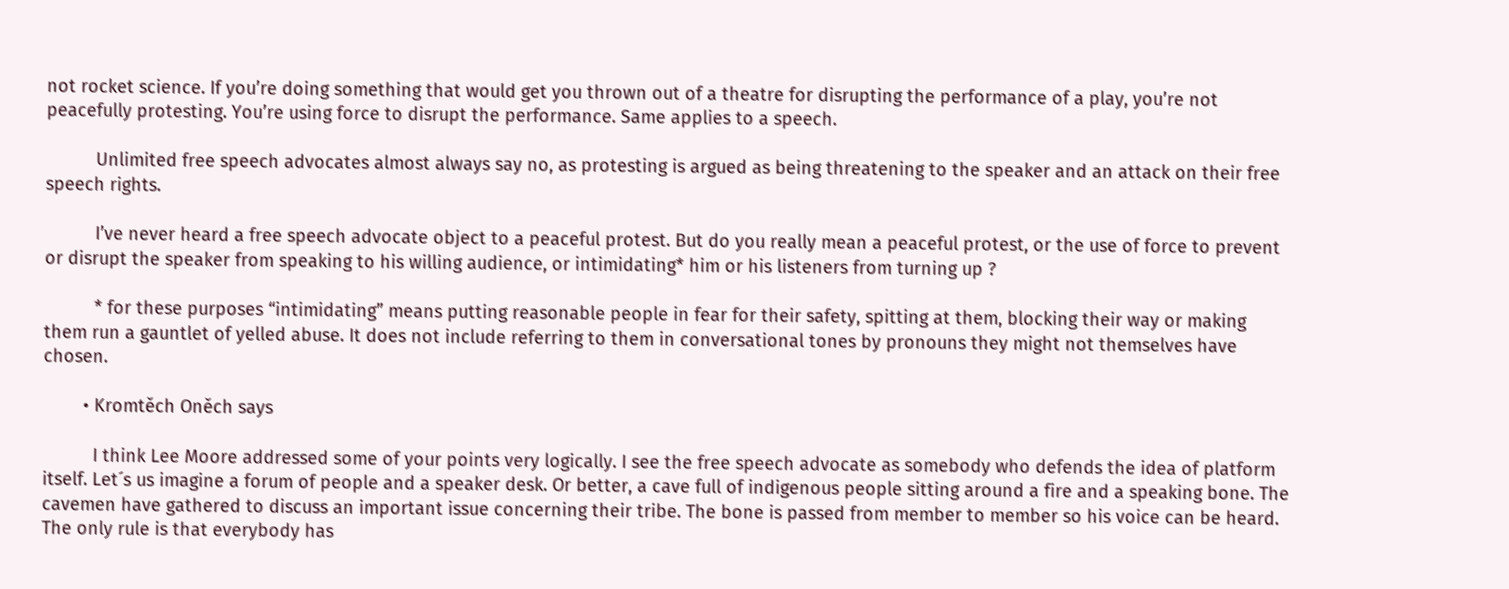not rocket science. If you’re doing something that would get you thrown out of a theatre for disrupting the performance of a play, you’re not peacefully protesting. You’re using force to disrupt the performance. Same applies to a speech.

          Unlimited free speech advocates almost always say no, as protesting is argued as being threatening to the speaker and an attack on their free speech rights.

          I’ve never heard a free speech advocate object to a peaceful protest. But do you really mean a peaceful protest, or the use of force to prevent or disrupt the speaker from speaking to his willing audience, or intimidating* him or his listeners from turning up ?

          * for these purposes “intimidating” means putting reasonable people in fear for their safety, spitting at them, blocking their way or making them run a gauntlet of yelled abuse. It does not include referring to them in conversational tones by pronouns they might not themselves have chosen.

        • Kromtěch Oněch says

          I think Lee Moore addressed some of your points very logically. I see the free speech advocate as somebody who defends the idea of platform itself. Let´s us imagine a forum of people and a speaker desk. Or better, a cave full of indigenous people sitting around a fire and a speaking bone. The cavemen have gathered to discuss an important issue concerning their tribe. The bone is passed from member to member so his voice can be heard. The only rule is that everybody has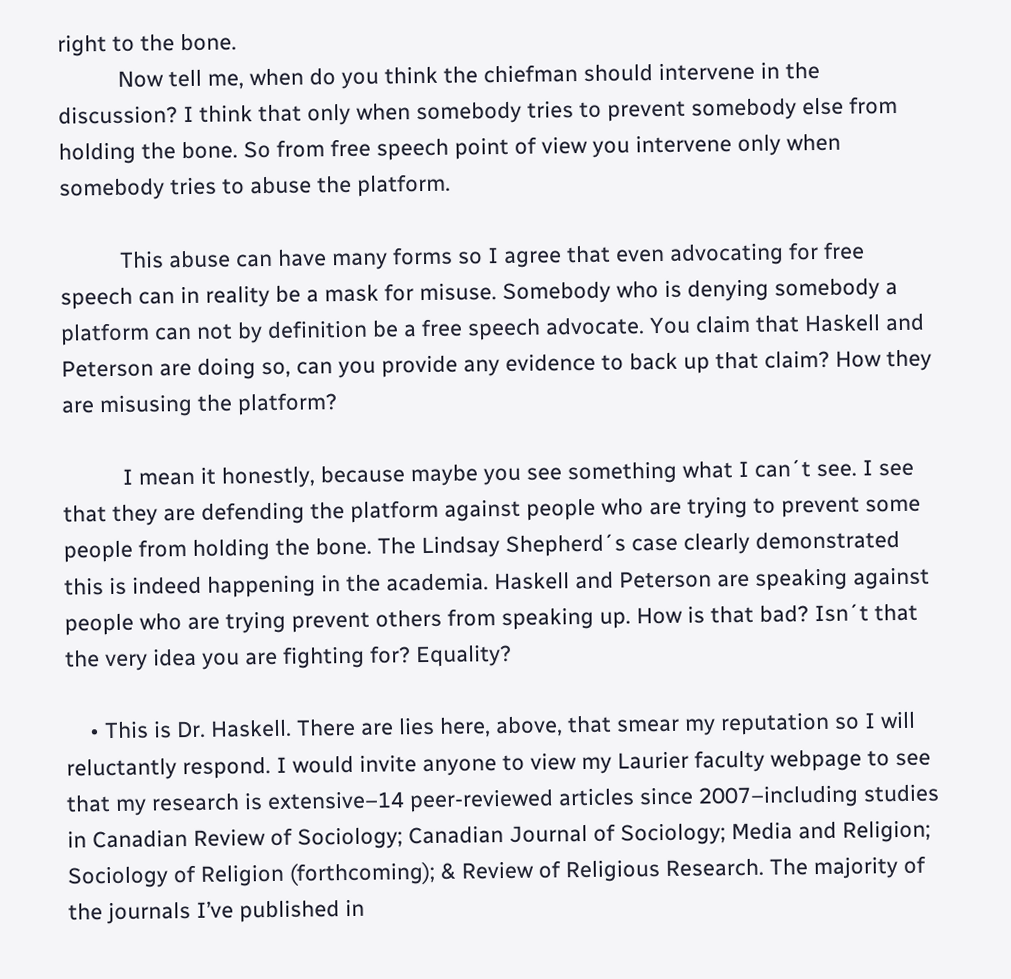right to the bone.
          Now tell me, when do you think the chiefman should intervene in the discussion? I think that only when somebody tries to prevent somebody else from holding the bone. So from free speech point of view you intervene only when somebody tries to abuse the platform.

          This abuse can have many forms so I agree that even advocating for free speech can in reality be a mask for misuse. Somebody who is denying somebody a platform can not by definition be a free speech advocate. You claim that Haskell and Peterson are doing so, can you provide any evidence to back up that claim? How they are misusing the platform?

          I mean it honestly, because maybe you see something what I can´t see. I see that they are defending the platform against people who are trying to prevent some people from holding the bone. The Lindsay Shepherd´s case clearly demonstrated this is indeed happening in the academia. Haskell and Peterson are speaking against people who are trying prevent others from speaking up. How is that bad? Isn´t that the very idea you are fighting for? Equality?

    • This is Dr. Haskell. There are lies here, above, that smear my reputation so I will reluctantly respond. I would invite anyone to view my Laurier faculty webpage to see that my research is extensive–14 peer-reviewed articles since 2007–including studies in Canadian Review of Sociology; Canadian Journal of Sociology; Media and Religion; Sociology of Religion (forthcoming); & Review of Religious Research. The majority of the journals I’ve published in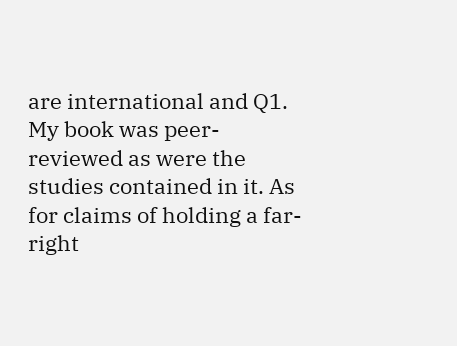are international and Q1. My book was peer-reviewed as were the studies contained in it. As for claims of holding a far-right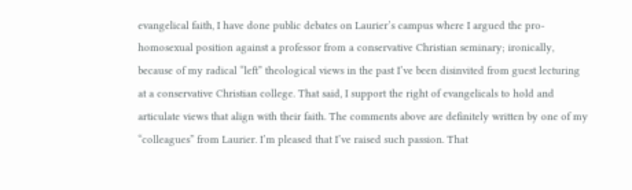evangelical faith, I have done public debates on Laurier’s campus where I argued the pro- homosexual position against a professor from a conservative Christian seminary; ironically, because of my radical “left” theological views in the past I’ve been disinvited from guest lecturing at a conservative Christian college. That said, I support the right of evangelicals to hold and articulate views that align with their faith. The comments above are definitely written by one of my “colleagues” from Laurier. I’m pleased that I’ve raised such passion. That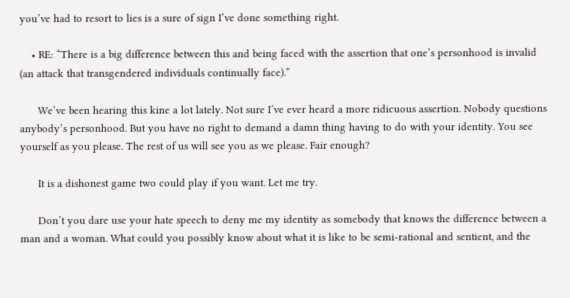you’ve had to resort to lies is a sure of sign I’ve done something right.

    • RE: “There is a big difference between this and being faced with the assertion that one’s personhood is invalid (an attack that transgendered individuals continually face).”

      We’ve been hearing this kine a lot lately. Not sure I’ve ever heard a more ridicuous assertion. Nobody questions anybody’s personhood. But you have no right to demand a damn thing having to do with your identity. You see yourself as you please. The rest of us will see you as we please. Fair enough?

      It is a dishonest game two could play if you want. Let me try.

      Don’t you dare use your hate speech to deny me my identity as somebody that knows the difference between a man and a woman. What could you possibly know about what it is like to be semi-rational and sentient, and the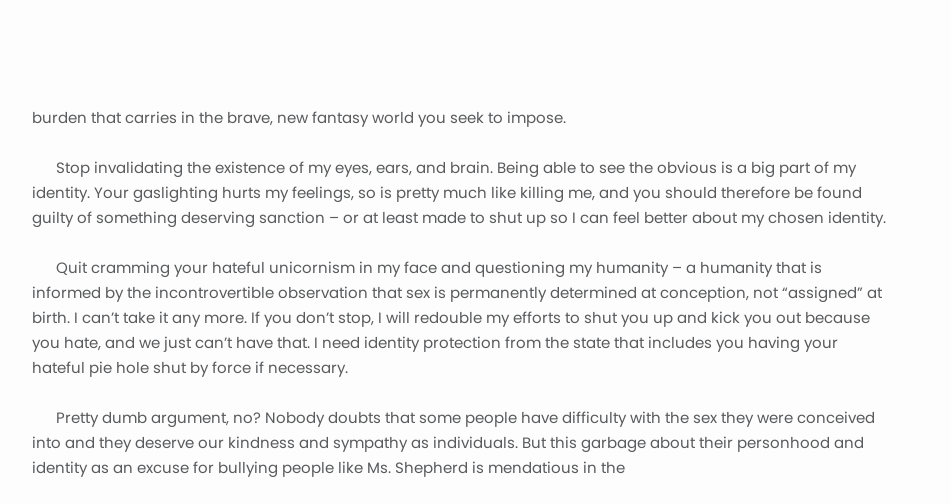burden that carries in the brave, new fantasy world you seek to impose.

      Stop invalidating the existence of my eyes, ears, and brain. Being able to see the obvious is a big part of my identity. Your gaslighting hurts my feelings, so is pretty much like killing me, and you should therefore be found guilty of something deserving sanction – or at least made to shut up so I can feel better about my chosen identity.

      Quit cramming your hateful unicornism in my face and questioning my humanity – a humanity that is informed by the incontrovertible observation that sex is permanently determined at conception, not “assigned” at birth. I can’t take it any more. If you don’t stop, I will redouble my efforts to shut you up and kick you out because you hate, and we just can’t have that. I need identity protection from the state that includes you having your hateful pie hole shut by force if necessary.

      Pretty dumb argument, no? Nobody doubts that some people have difficulty with the sex they were conceived into and they deserve our kindness and sympathy as individuals. But this garbage about their personhood and identity as an excuse for bullying people like Ms. Shepherd is mendatious in the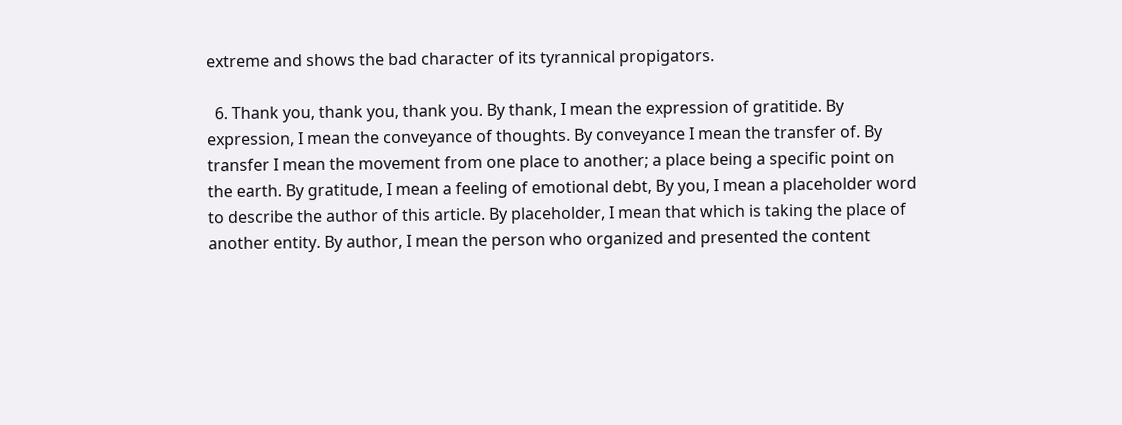extreme and shows the bad character of its tyrannical propigators.

  6. Thank you, thank you, thank you. By thank, I mean the expression of gratitide. By expression, I mean the conveyance of thoughts. By conveyance I mean the transfer of. By transfer I mean the movement from one place to another; a place being a specific point on the earth. By gratitude, I mean a feeling of emotional debt, By you, I mean a placeholder word to describe the author of this article. By placeholder, I mean that which is taking the place of another entity. By author, I mean the person who organized and presented the content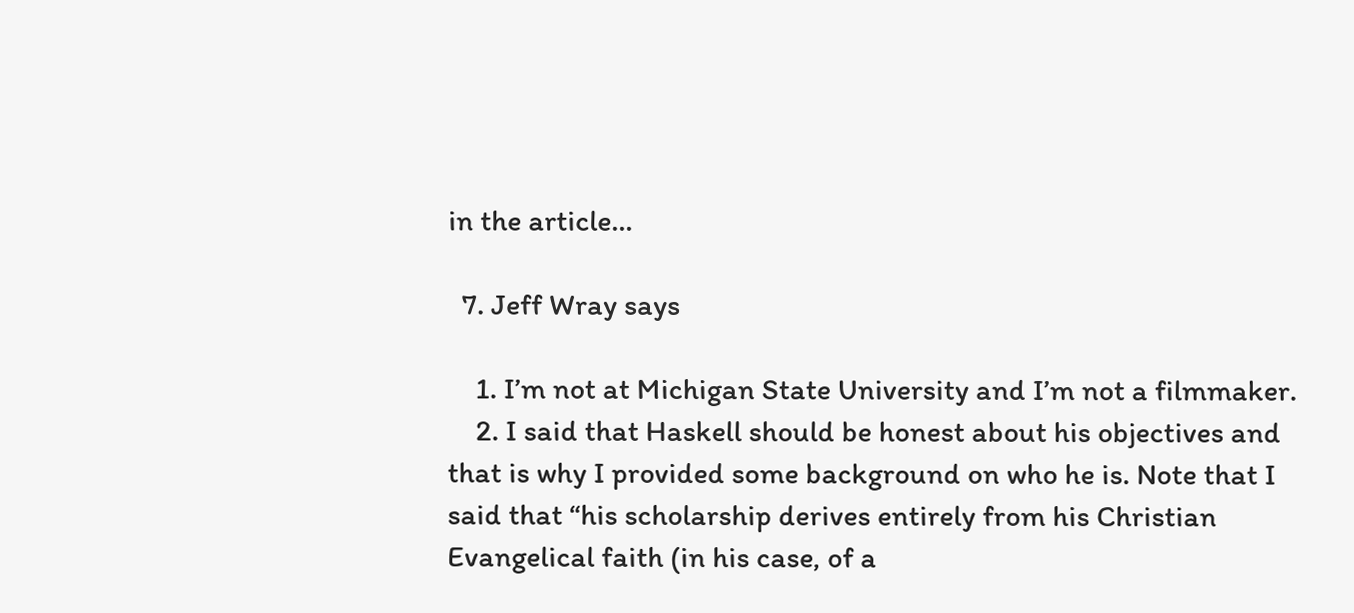in the article…

  7. Jeff Wray says

    1. I’m not at Michigan State University and I’m not a filmmaker.
    2. I said that Haskell should be honest about his objectives and that is why I provided some background on who he is. Note that I said that “his scholarship derives entirely from his Christian Evangelical faith (in his case, of a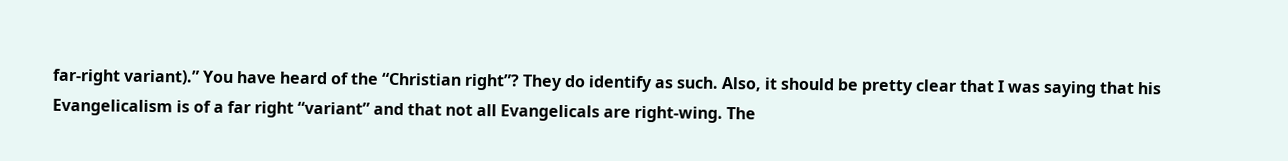far-right variant).” You have heard of the “Christian right”? They do identify as such. Also, it should be pretty clear that I was saying that his Evangelicalism is of a far right “variant” and that not all Evangelicals are right-wing. The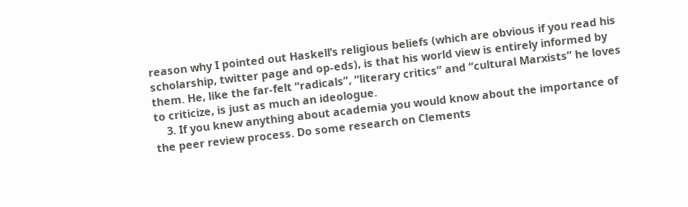reason why I pointed out Haskell’s religious beliefs (which are obvious if you read his scholarship, twitter page and op-eds), is that his world view is entirely informed by them. He, like the far-felt “radicals”, “literary critics” and “cultural Marxists” he loves to criticize, is just as much an ideologue.
    3. If you knew anything about academia you would know about the importance of the peer review process. Do some research on Clements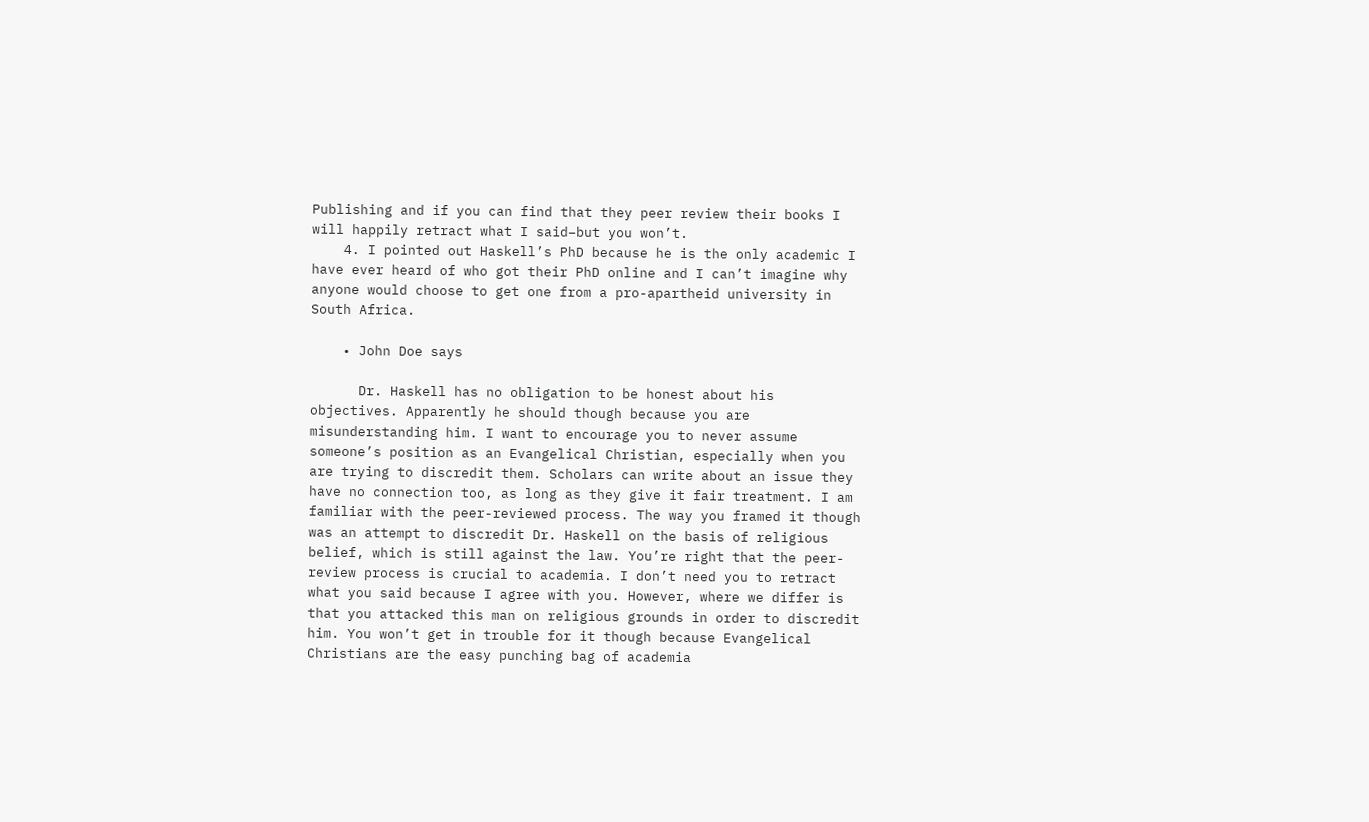Publishing and if you can find that they peer review their books I will happily retract what I said–but you won’t.
    4. I pointed out Haskell’s PhD because he is the only academic I have ever heard of who got their PhD online and I can’t imagine why anyone would choose to get one from a pro-apartheid university in South Africa.

    • John Doe says

      Dr. Haskell has no obligation to be honest about his objectives. Apparently he should though because you are misunderstanding him. I want to encourage you to never assume someone’s position as an Evangelical Christian, especially when you are trying to discredit them. Scholars can write about an issue they have no connection too, as long as they give it fair treatment. I am familiar with the peer-reviewed process. The way you framed it though was an attempt to discredit Dr. Haskell on the basis of religious belief, which is still against the law. You’re right that the peer-review process is crucial to academia. I don’t need you to retract what you said because I agree with you. However, where we differ is that you attacked this man on religious grounds in order to discredit him. You won’t get in trouble for it though because Evangelical Christians are the easy punching bag of academia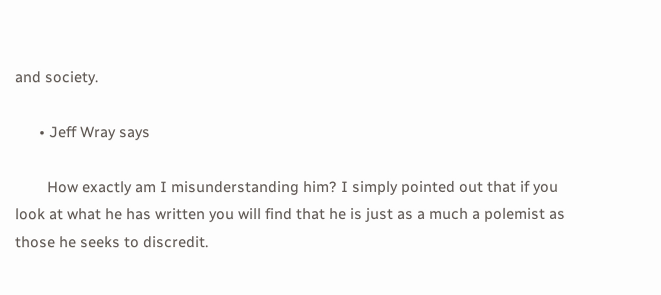and society.

      • Jeff Wray says

        How exactly am I misunderstanding him? I simply pointed out that if you look at what he has written you will find that he is just as a much a polemist as those he seeks to discredit.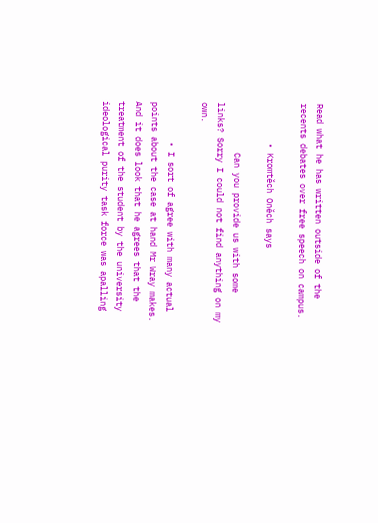Read what he has written outside of the recents debates over free speech on campus.

        • Kromtěch Oněch says

          Can you provide us with some links? Sorry I could not find anything on my own.

        • I sort of agree with many actual points about the case at hand Mr Wray makes. And it does look that he agrees that the treatment of the student by the university ideological purity task force was apalling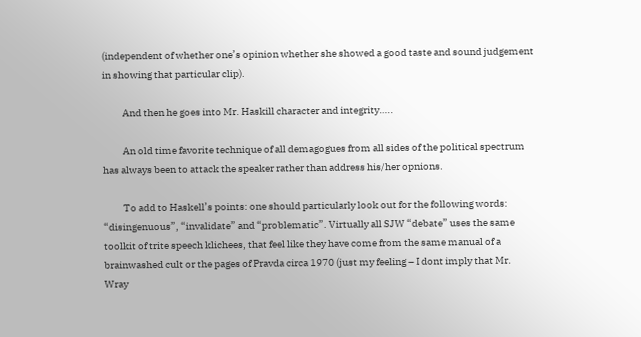(independent of whether one’s opinion whether she showed a good taste and sound judgement in showing that particular clip).

          And then he goes into Mr. Haskill character and integrity…..

          An old time favorite technique of all demagogues from all sides of the political spectrum has always been to attack the speaker rather than address his/her opnions.

          To add to Haskell’s points: one should particularly look out for the following words: “disingenuous”, “invalidate” and “problematic”. Virtually all SJW “debate” uses the same toolkit of trite speech klichees, that feel like they have come from the same manual of a brainwashed cult or the pages of Pravda circa 1970 (just my feeling – I dont imply that Mr. Wray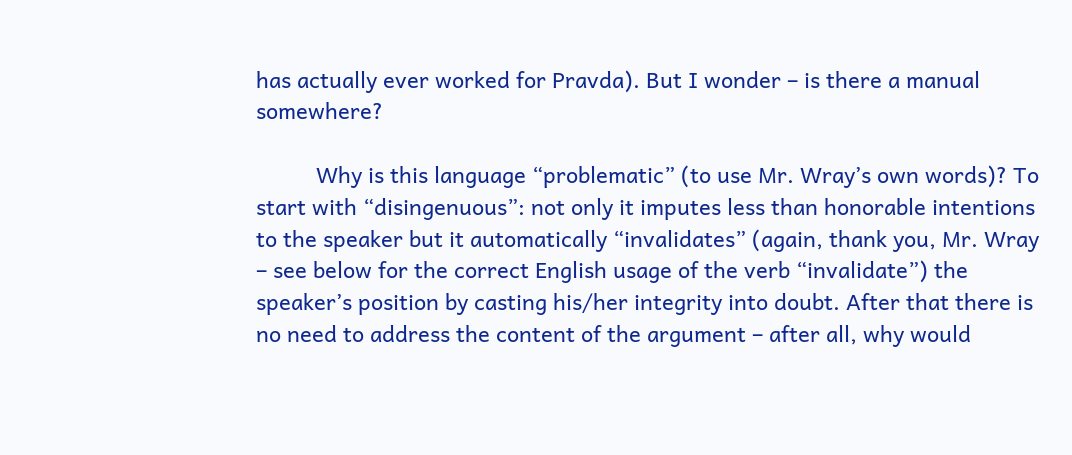has actually ever worked for Pravda). But I wonder – is there a manual somewhere?

          Why is this language “problematic” (to use Mr. Wray’s own words)? To start with “disingenuous”: not only it imputes less than honorable intentions to the speaker but it automatically “invalidates” (again, thank you, Mr. Wray – see below for the correct English usage of the verb “invalidate”) the speaker’s position by casting his/her integrity into doubt. After that there is no need to address the content of the argument – after all, why would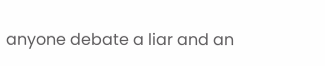anyone debate a liar and an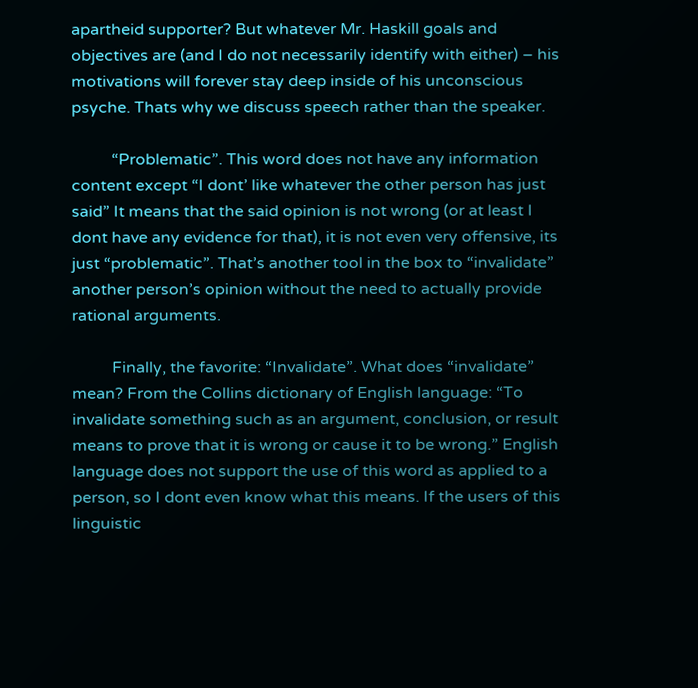apartheid supporter? But whatever Mr. Haskill goals and objectives are (and I do not necessarily identify with either) – his motivations will forever stay deep inside of his unconscious psyche. Thats why we discuss speech rather than the speaker.

          “Problematic”. This word does not have any information content except “I dont’ like whatever the other person has just said” It means that the said opinion is not wrong (or at least I dont have any evidence for that), it is not even very offensive, its just “problematic”. That’s another tool in the box to “invalidate” another person’s opinion without the need to actually provide rational arguments.

          Finally, the favorite: “Invalidate”. What does “invalidate” mean? From the Collins dictionary of English language: “To invalidate something such as an argument, conclusion, or result means to prove that it is wrong or cause it to be wrong.” English language does not support the use of this word as applied to a person, so I dont even know what this means. If the users of this linguistic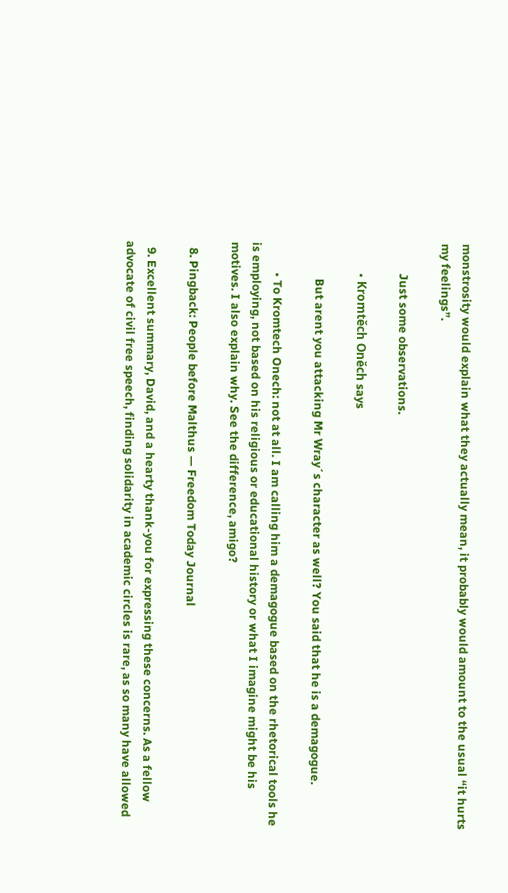monstrosity would explain what they actually mean, it probably would amount to the usual “it hurts my feelings”.

          Just some observations.

          • Kromtěch Oněch says

            But arent you attacking Mr Wray´s character as well? You said that he is a demagogue.

          • To Kromtech Onech: not at all. I am calling him a demagogue based on the rhetorical tools he is employing, not based on his religious or educational history or what I imagine might be his motives. I also explain why. See the difference, amigo?

  8. Pingback: People before Malthus — Freedom Today Journal

  9. Excellent summary, David, and a hearty thank-you for expressing these concerns. As a fellow advocate of civil free speech, finding solidarity in academic circles is rare, as so many have allowed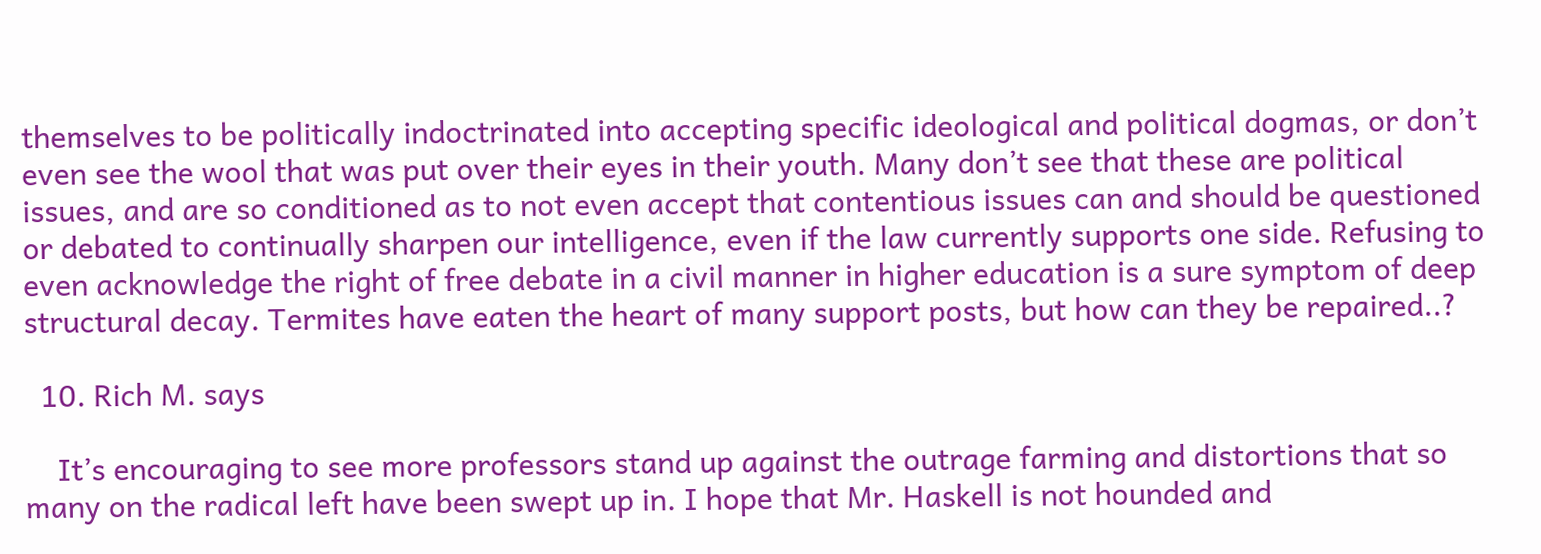themselves to be politically indoctrinated into accepting specific ideological and political dogmas, or don’t even see the wool that was put over their eyes in their youth. Many don’t see that these are political issues, and are so conditioned as to not even accept that contentious issues can and should be questioned or debated to continually sharpen our intelligence, even if the law currently supports one side. Refusing to even acknowledge the right of free debate in a civil manner in higher education is a sure symptom of deep structural decay. Termites have eaten the heart of many support posts, but how can they be repaired..?

  10. Rich M. says

    It’s encouraging to see more professors stand up against the outrage farming and distortions that so many on the radical left have been swept up in. I hope that Mr. Haskell is not hounded and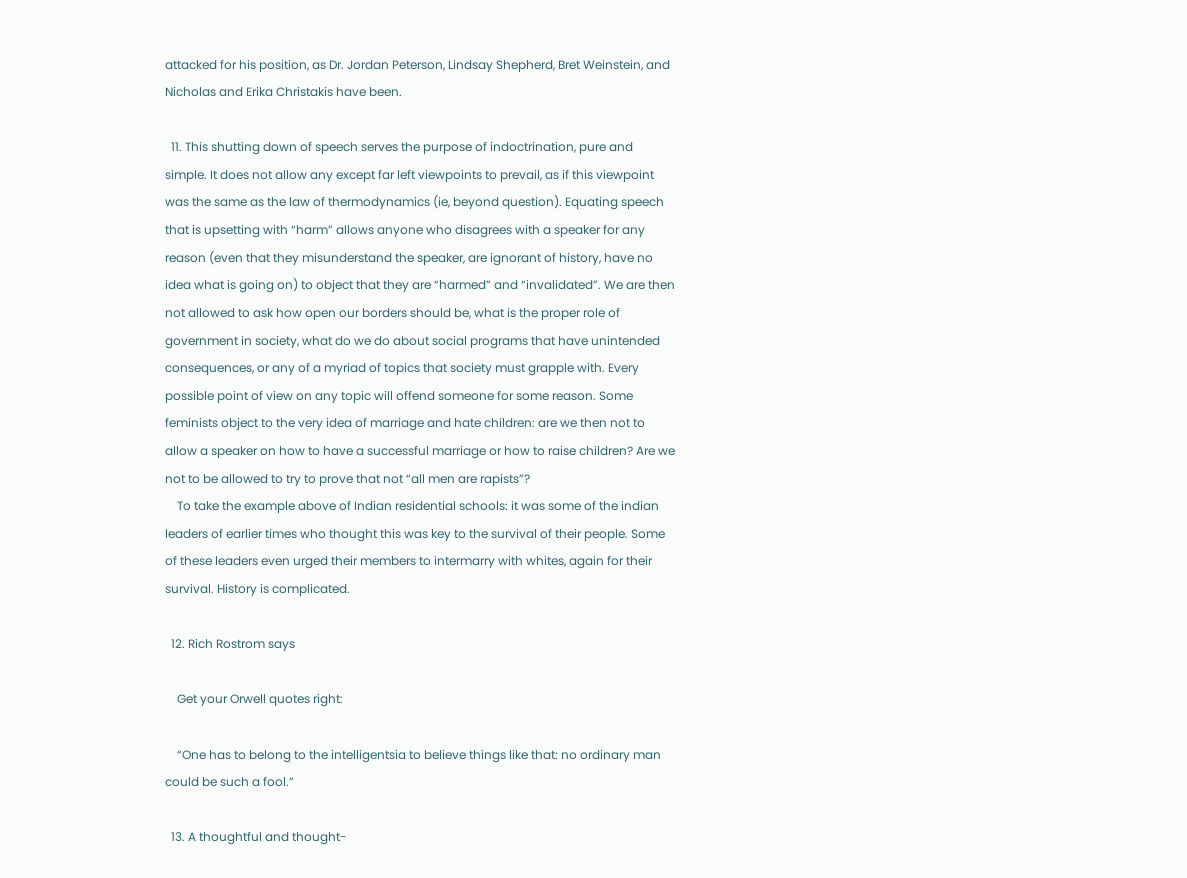attacked for his position, as Dr. Jordan Peterson, Lindsay Shepherd, Bret Weinstein, and Nicholas and Erika Christakis have been.

  11. This shutting down of speech serves the purpose of indoctrination, pure and simple. It does not allow any except far left viewpoints to prevail, as if this viewpoint was the same as the law of thermodynamics (ie, beyond question). Equating speech that is upsetting with “harm” allows anyone who disagrees with a speaker for any reason (even that they misunderstand the speaker, are ignorant of history, have no idea what is going on) to object that they are “harmed” and “invalidated”. We are then not allowed to ask how open our borders should be, what is the proper role of government in society, what do we do about social programs that have unintended consequences, or any of a myriad of topics that society must grapple with. Every possible point of view on any topic will offend someone for some reason. Some feminists object to the very idea of marriage and hate children: are we then not to allow a speaker on how to have a successful marriage or how to raise children? Are we not to be allowed to try to prove that not “all men are rapists”?
    To take the example above of Indian residential schools: it was some of the indian leaders of earlier times who thought this was key to the survival of their people. Some of these leaders even urged their members to intermarry with whites, again for their survival. History is complicated.

  12. Rich Rostrom says

    Get your Orwell quotes right:

    “One has to belong to the intelligentsia to believe things like that: no ordinary man could be such a fool.”

  13. A thoughtful and thought-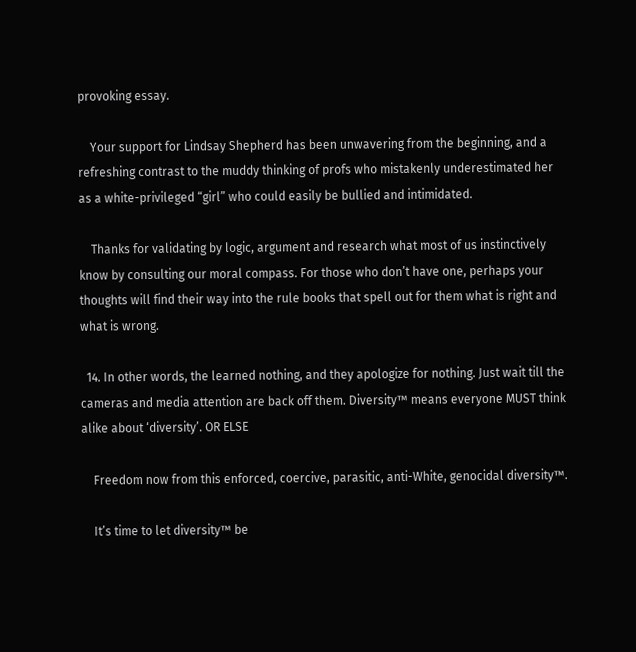provoking essay.

    Your support for Lindsay Shepherd has been unwavering from the beginning, and a refreshing contrast to the muddy thinking of profs who mistakenly underestimated her as a white-privileged “girl” who could easily be bullied and intimidated.

    Thanks for validating by logic, argument and research what most of us instinctively know by consulting our moral compass. For those who don’t have one, perhaps your thoughts will find their way into the rule books that spell out for them what is right and what is wrong.

  14. In other words, the learned nothing, and they apologize for nothing. Just wait till the cameras and media attention are back off them. Diversity™ means everyone MUST think alike about ‘diversity’. OR ELSE

    Freedom now from this enforced, coercive, parasitic, anti-White, genocidal diversity™.

    It’s time to let diversity™ be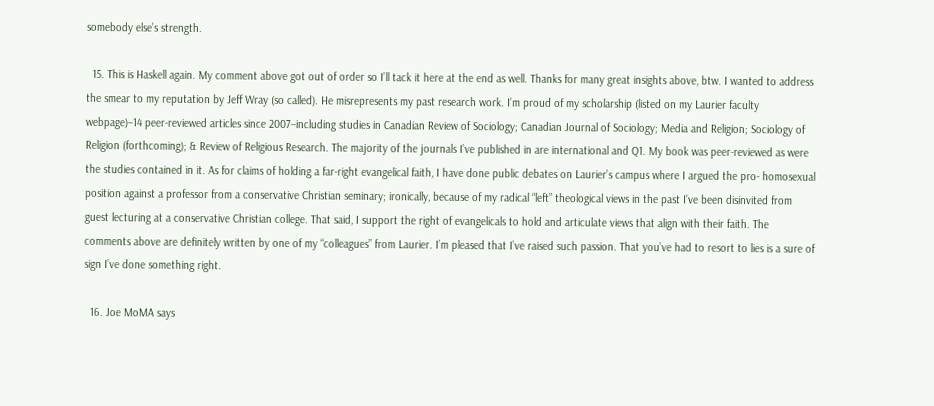somebody else’s strength.

  15. This is Haskell again. My comment above got out of order so I’ll tack it here at the end as well. Thanks for many great insights above, btw. I wanted to address the smear to my reputation by Jeff Wray (so called). He misrepresents my past research work. I’m proud of my scholarship (listed on my Laurier faculty webpage)–14 peer-reviewed articles since 2007–including studies in Canadian Review of Sociology; Canadian Journal of Sociology; Media and Religion; Sociology of Religion (forthcoming); & Review of Religious Research. The majority of the journals I’ve published in are international and Q1. My book was peer-reviewed as were the studies contained in it. As for claims of holding a far-right evangelical faith, I have done public debates on Laurier’s campus where I argued the pro- homosexual position against a professor from a conservative Christian seminary; ironically, because of my radical “left” theological views in the past I’ve been disinvited from guest lecturing at a conservative Christian college. That said, I support the right of evangelicals to hold and articulate views that align with their faith. The comments above are definitely written by one of my “colleagues” from Laurier. I’m pleased that I’ve raised such passion. That you’ve had to resort to lies is a sure of sign I’ve done something right.

  16. Joe MoMA says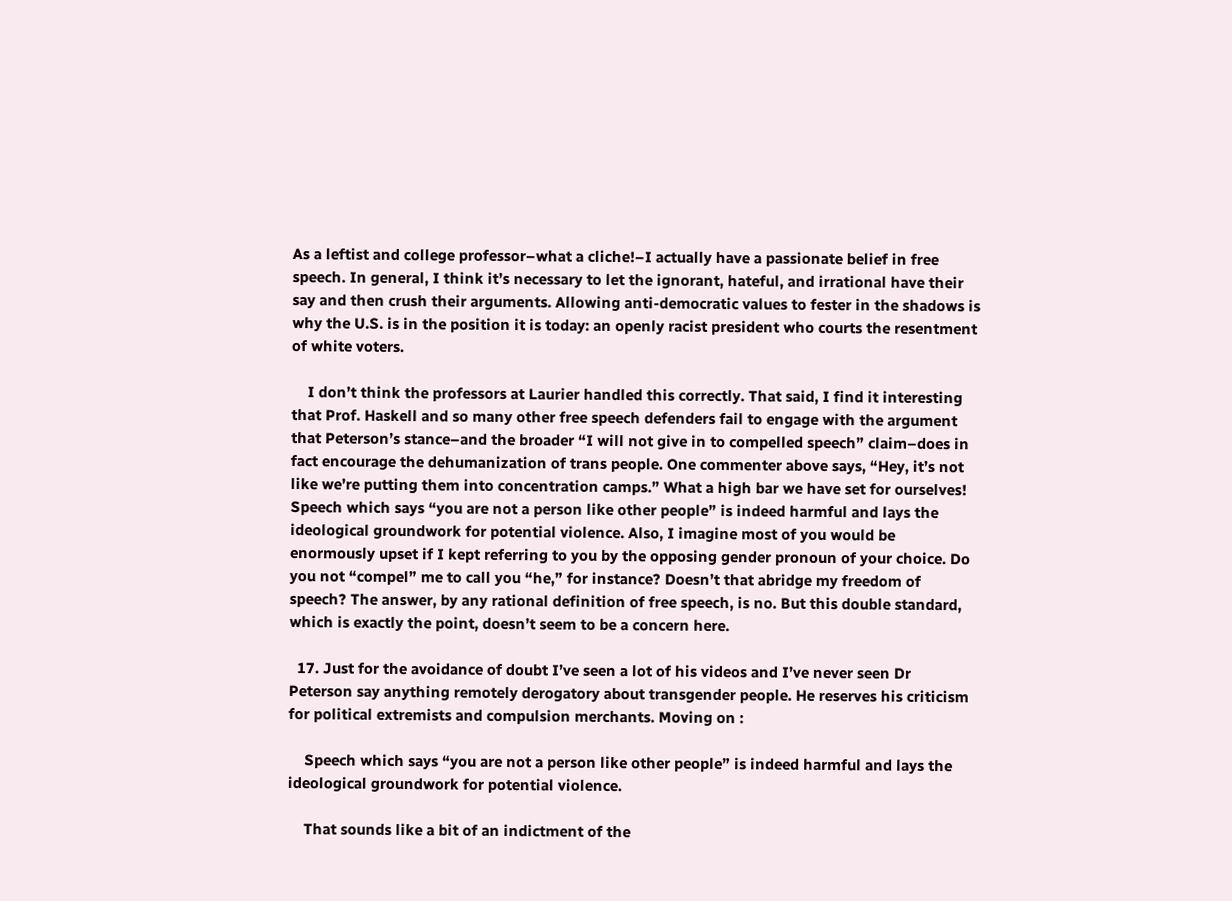As a leftist and college professor–what a cliche!–I actually have a passionate belief in free speech. In general, I think it’s necessary to let the ignorant, hateful, and irrational have their say and then crush their arguments. Allowing anti-democratic values to fester in the shadows is why the U.S. is in the position it is today: an openly racist president who courts the resentment of white voters.

    I don’t think the professors at Laurier handled this correctly. That said, I find it interesting that Prof. Haskell and so many other free speech defenders fail to engage with the argument that Peterson’s stance–and the broader “I will not give in to compelled speech” claim–does in fact encourage the dehumanization of trans people. One commenter above says, “Hey, it’s not like we’re putting them into concentration camps.” What a high bar we have set for ourselves! Speech which says “you are not a person like other people” is indeed harmful and lays the ideological groundwork for potential violence. Also, I imagine most of you would be enormously upset if I kept referring to you by the opposing gender pronoun of your choice. Do you not “compel” me to call you “he,” for instance? Doesn’t that abridge my freedom of speech? The answer, by any rational definition of free speech, is no. But this double standard, which is exactly the point, doesn’t seem to be a concern here.

  17. Just for the avoidance of doubt I’ve seen a lot of his videos and I’ve never seen Dr Peterson say anything remotely derogatory about transgender people. He reserves his criticism for political extremists and compulsion merchants. Moving on :

    Speech which says “you are not a person like other people” is indeed harmful and lays the ideological groundwork for potential violence.

    That sounds like a bit of an indictment of the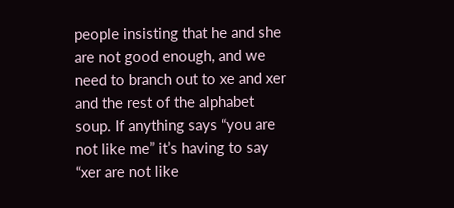people insisting that he and she are not good enough, and we need to branch out to xe and xer and the rest of the alphabet soup. If anything says “you are not like me” it’s having to say “xer are not like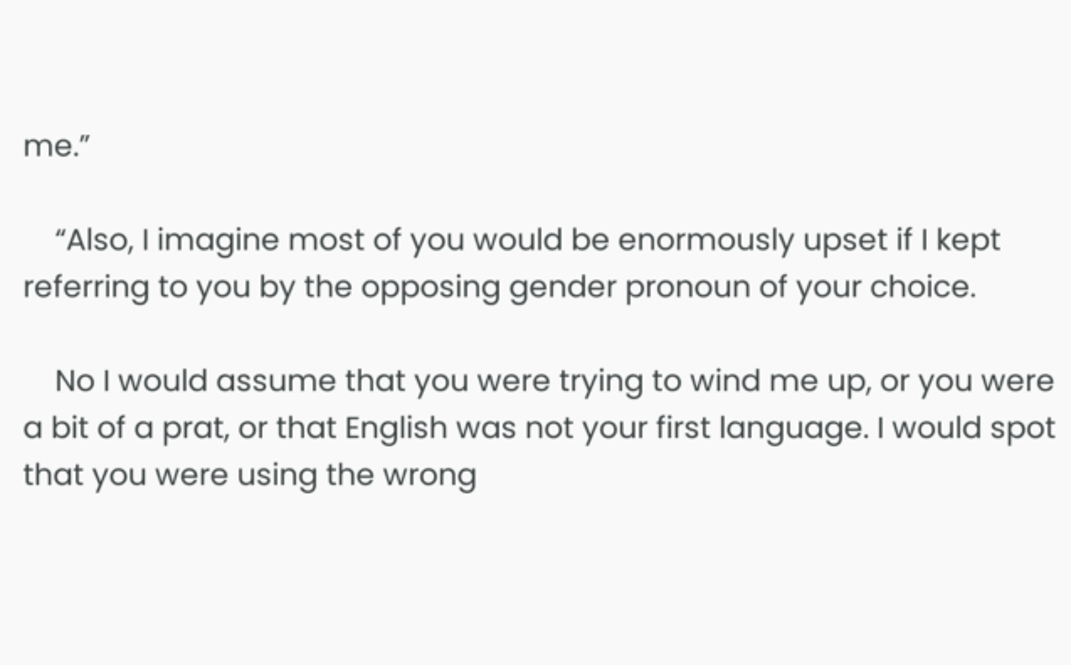me.”

    “Also, I imagine most of you would be enormously upset if I kept referring to you by the opposing gender pronoun of your choice.

    No I would assume that you were trying to wind me up, or you were a bit of a prat, or that English was not your first language. I would spot that you were using the wrong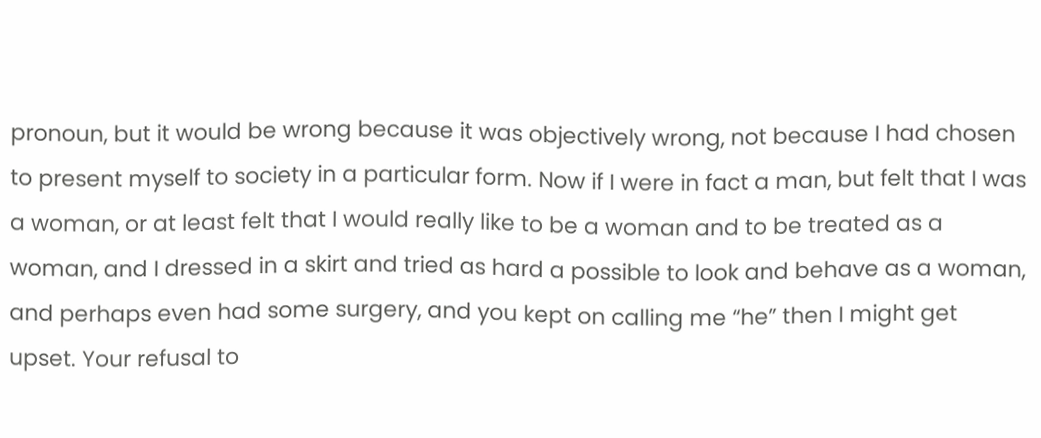pronoun, but it would be wrong because it was objectively wrong, not because I had chosen to present myself to society in a particular form. Now if I were in fact a man, but felt that I was a woman, or at least felt that I would really like to be a woman and to be treated as a woman, and I dressed in a skirt and tried as hard a possible to look and behave as a woman, and perhaps even had some surgery, and you kept on calling me “he” then I might get upset. Your refusal to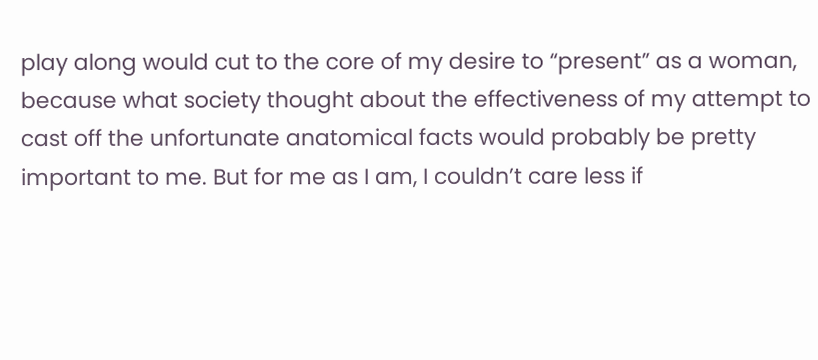play along would cut to the core of my desire to “present” as a woman, because what society thought about the effectiveness of my attempt to cast off the unfortunate anatomical facts would probably be pretty important to me. But for me as I am, I couldn’t care less if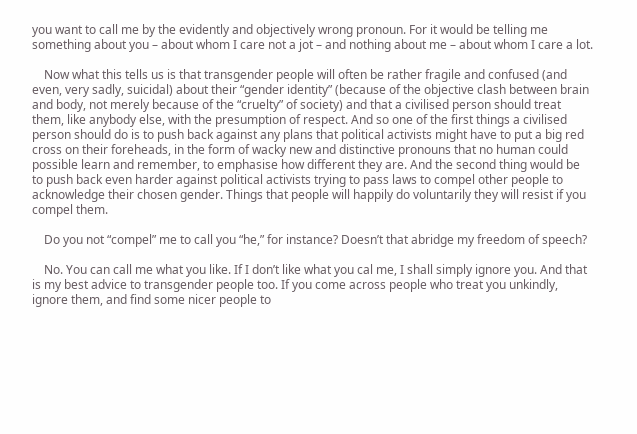you want to call me by the evidently and objectively wrong pronoun. For it would be telling me something about you – about whom I care not a jot – and nothing about me – about whom I care a lot.

    Now what this tells us is that transgender people will often be rather fragile and confused (and even, very sadly, suicidal) about their “gender identity” (because of the objective clash between brain and body, not merely because of the “cruelty” of society) and that a civilised person should treat them, like anybody else, with the presumption of respect. And so one of the first things a civilised person should do is to push back against any plans that political activists might have to put a big red cross on their foreheads, in the form of wacky new and distinctive pronouns that no human could possible learn and remember, to emphasise how different they are. And the second thing would be to push back even harder against political activists trying to pass laws to compel other people to acknowledge their chosen gender. Things that people will happily do voluntarily they will resist if you compel them.

    Do you not “compel” me to call you “he,” for instance? Doesn’t that abridge my freedom of speech?

    No. You can call me what you like. If I don’t like what you cal me, I shall simply ignore you. And that is my best advice to transgender people too. If you come across people who treat you unkindly, ignore them, and find some nicer people to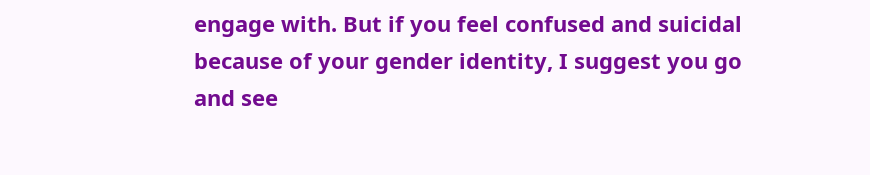engage with. But if you feel confused and suicidal because of your gender identity, I suggest you go and see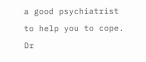a good psychiatrist to help you to cope. Dr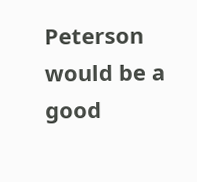Peterson would be a good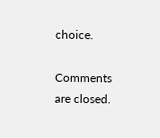choice.

Comments are closed.